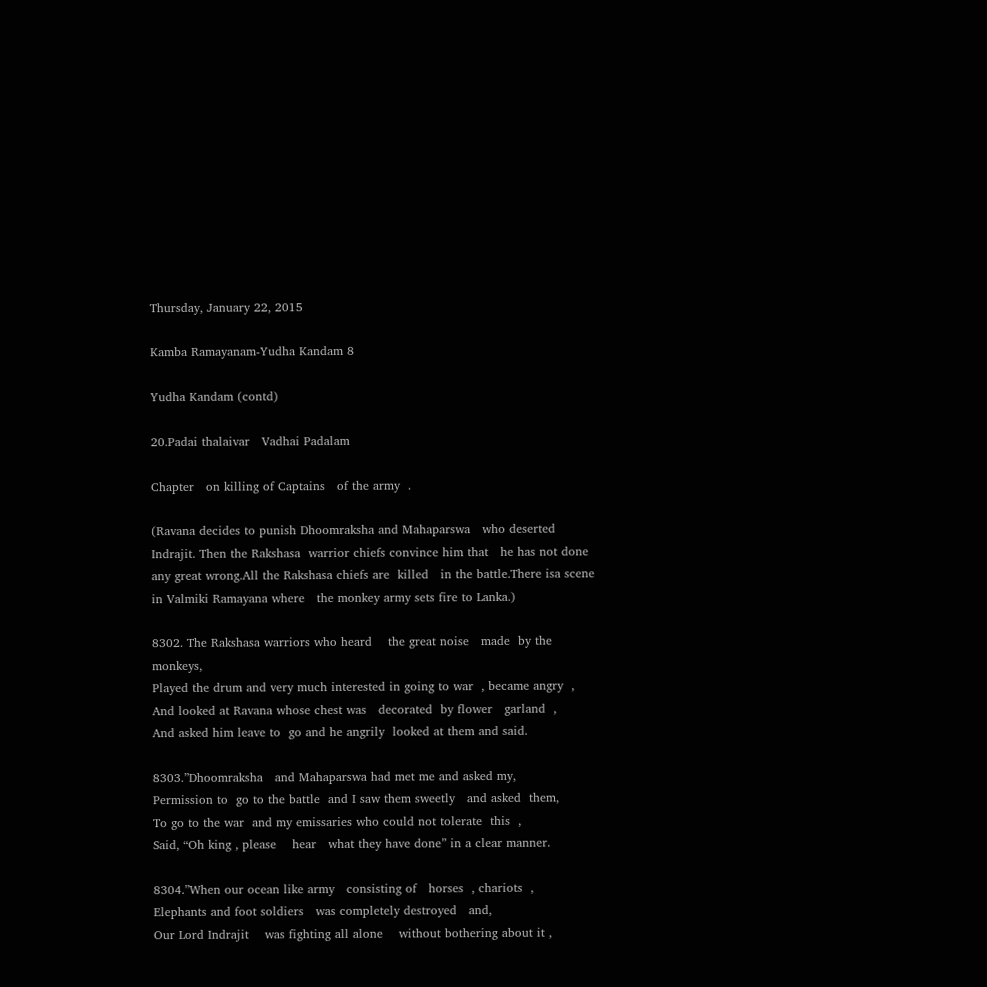Thursday, January 22, 2015

Kamba Ramayanam-Yudha Kandam 8

Yudha Kandam (contd)

20.Padai thalaivar   Vadhai Padalam

Chapter   on killing of Captains   of the army  .

(Ravana decides to punish Dhoomraksha and Mahaparswa   who deserted Indrajit. Then the Rakshasa  warrior chiefs convince him that   he has not done any great wrong.All the Rakshasa chiefs are  killed   in the battle.There isa scene in Valmiki Ramayana where   the monkey army sets fire to Lanka.)

8302. The Rakshasa warriors who heard    the great noise   made  by the monkeys,
Played the drum and very much interested in going to war  , became angry  ,
And looked at Ravana whose chest was   decorated  by flower   garland  ,
And asked him leave to  go and he angrily  looked at them and said.

8303.”Dhoomraksha   and Mahaparswa had met me and asked my,
Permission to  go to the battle  and I saw them sweetly   and asked  them,
To go to the war  and my emissaries who could not tolerate  this  ,
Said, “Oh king , please    hear   what they have done” in a clear manner.

8304.”When our ocean like army   consisting of   horses  , chariots  ,
Elephants and foot soldiers   was completely destroyed   and,
Our Lord Indrajit    was fighting all alone    without bothering about it ,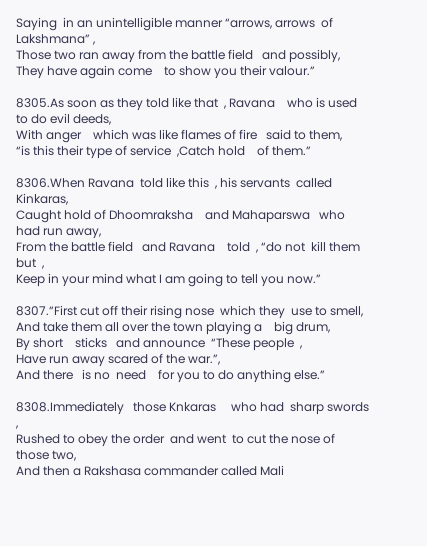Saying  in an unintelligible manner “arrows, arrows  of Lakshmana” ,
Those two ran away from the battle field   and possibly,
They have again come    to show you their valour.”

8305.As soon as they told like that  , Ravana    who is used to do evil deeds,
With anger    which was like flames of fire   said to them,
“is this their type of service  ,Catch hold    of them.”

8306.When Ravana  told like this  , his servants  called Kinkaras,
Caught hold of Dhoomraksha    and Mahaparswa   who had run away,
From the battle field   and Ravana    told  , “do not  kill them  but  ,
Keep in your mind what I am going to tell you now.”

8307.”First cut off their rising nose  which they  use to smell,
And take them all over the town playing a    big drum,
By short    sticks   and announce  “These people  ,
Have run away scared of the war.”,
And there   is no  need    for you to do anything else.”

8308.Immediately   those Knkaras     who had  sharp swords  ,
Rushed to obey the order  and went  to cut the nose of those two,
And then a Rakshasa commander called Mali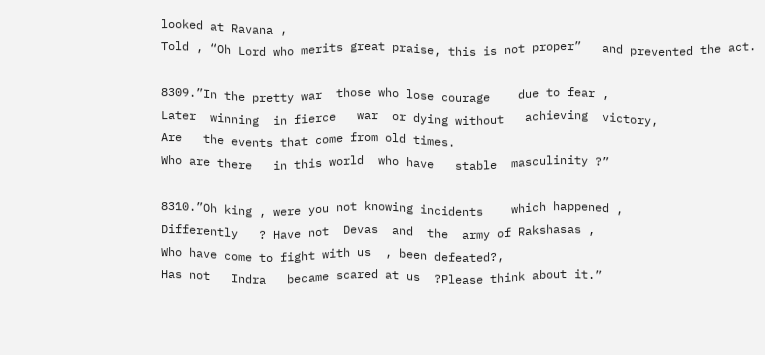looked at Ravana ,
Told , “Oh Lord who merits great praise, this is not proper”   and prevented the act.

8309.”In the pretty war  those who lose courage    due to fear ,
Later  winning  in fierce   war  or dying without   achieving  victory,
Are   the events that come from old times.
Who are there   in this world  who have   stable  masculinity ?”

8310.”Oh king , were you not knowing incidents    which happened ,
Differently   ? Have not  Devas  and  the  army of Rakshasas ,
Who have come to fight with us  , been defeated?,
Has not   Indra   became scared at us  ?Please think about it.”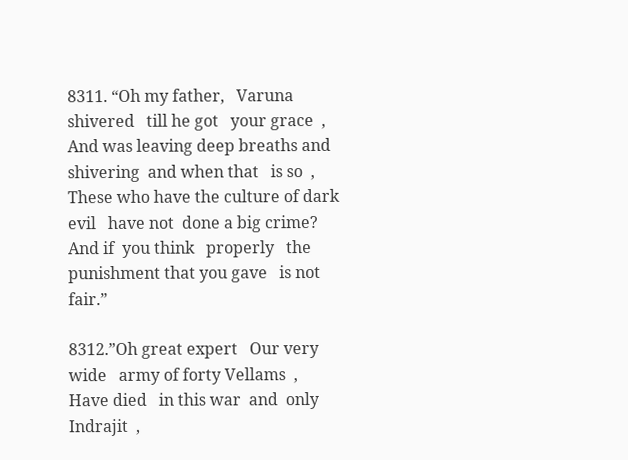8311. “Oh my father,   Varuna shivered   till he got   your grace  ,
And was leaving deep breaths and shivering  and when that   is so  ,
These who have the culture of dark evil   have not  done a big crime?
And if  you think   properly   the punishment that you gave   is not fair.”

8312.”Oh great expert   Our very wide   army of forty Vellams  ,
Have died   in this war  and  only Indrajit  ,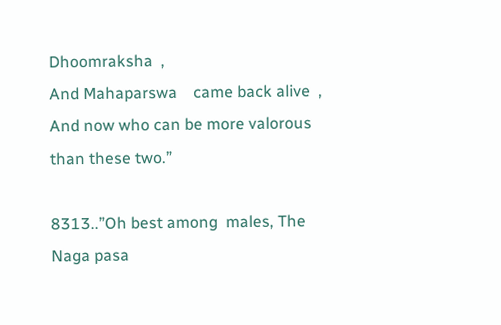Dhoomraksha  ,
And Mahaparswa    came back alive  ,
And now who can be more valorous    than these two.”

8313..”Oh best among  males, The Naga pasa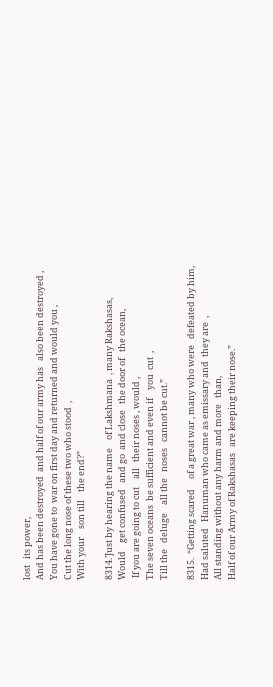lost   its power,
And has been destroyed  and half of our army has   also been destroyed ,
You have gone to  war on first day and returned and would you ,
Cut the long nose of these two who stood  ,
With your    son till    the end?”

8314.’Just by hearing the name    of Lakshmana  , many Rakshasas,
Would    get confused   and go  and close   the door of   the ocean,
 If you are going to cut    all   their noses , would ,
The seven oceans  be sufficient and even if    you  cut  ,
Till the   deluge    all the   noses   cannot be cut.”

8315.  “Getting scared     of a great war , many who were   defeated by him,
Had saluted   Hanuman who came as emissary and  they are  ,
All standing without any harm and more   than,
Half of our Army of Rakshasas   are keeping their nose.”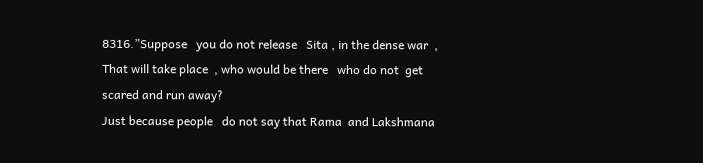8316.”Suppose   you do not release   Sita , in the dense war  ,
That will take place  , who would be there   who do not  get scared and run away?
Just because people   do not say that Rama  and Lakshmana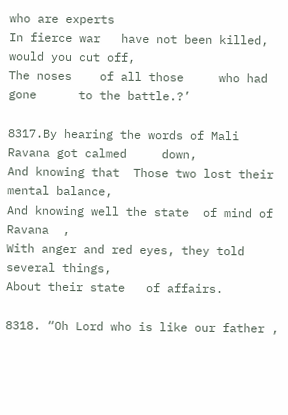who are experts
In fierce war   have not been killed, would you cut off,
The noses    of all those     who had gone      to the battle.?’

8317.By hearing the words of Mali Ravana got calmed     down,
And knowing that  Those two lost their mental balance,
And knowing well the state  of mind of Ravana  ,
With anger and red eyes, they told  several things,
About their state   of affairs.

8318. “Oh Lord who is like our father ,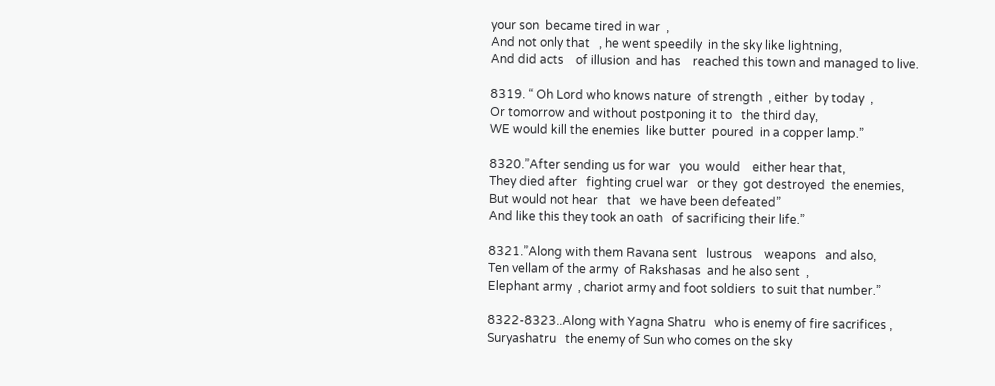your son  became tired in war  ,
And not only that   , he went speedily  in the sky like lightning,
And did acts    of illusion  and has    reached this town and managed to live.

8319. “ Oh Lord who knows nature  of strength  , either  by today  ,
Or tomorrow and without postponing it to   the third day,
WE would kill the enemies  like butter  poured  in a copper lamp.”

8320.”After sending us for war   you  would    either hear that,
They died after   fighting cruel war   or they  got destroyed  the enemies,
But would not hear   that   we have been defeated”
And like this they took an oath   of sacrificing their life.”

8321.”Along with them Ravana sent   lustrous    weapons   and also,
Ten vellam of the army  of Rakshasas  and he also sent  ,
Elephant army  , chariot army and foot soldiers  to suit that number.”

8322-8323..Along with Yagna Shatru   who is enemy of fire sacrifices ,
Suryashatru   the enemy of Sun who comes on the sky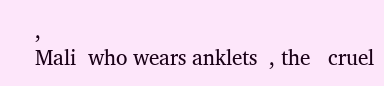,
Mali  who wears anklets  , the   cruel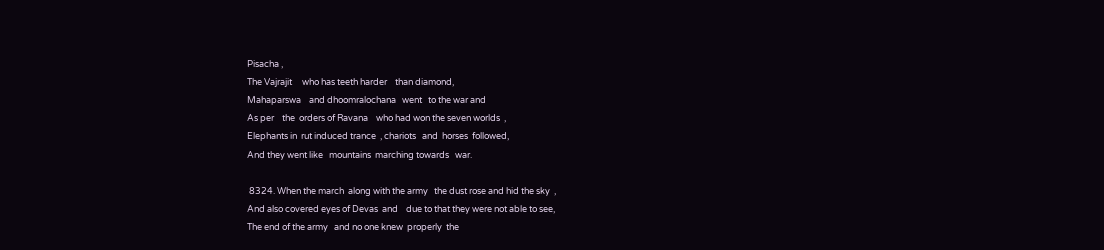Pisacha ,
The Vajrajit     who has teeth harder    than diamond,
Mahaparswa    and dhoomralochana   went   to the war and
As per    the  orders of Ravana    who had won the seven worlds  ,
Elephants in  rut induced trance  , chariots   and  horses  followed,
And they went like   mountains  marching towards   war.

 8324. When the march  along with the army   the dust rose and hid the sky  ,
And also covered eyes of Devas  and    due to that they were not able to see,
The end of the army   and no one knew  properly  the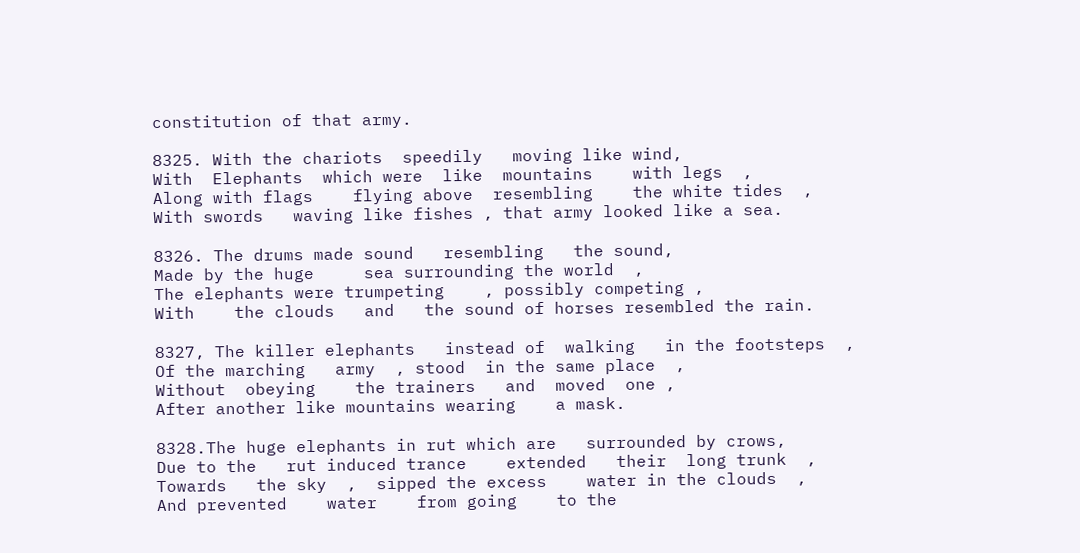constitution of that army.

8325. With the chariots  speedily   moving like wind,
With  Elephants  which were  like  mountains    with legs  ,
Along with flags    flying above  resembling    the white tides  ,
With swords   waving like fishes , that army looked like a sea.

8326. The drums made sound   resembling   the sound,
Made by the huge     sea surrounding the world  ,
The elephants were trumpeting    , possibly competing ,
With    the clouds   and   the sound of horses resembled the rain.

8327, The killer elephants   instead of  walking   in the footsteps  ,
Of the marching   army  , stood  in the same place  ,
Without  obeying    the trainers   and  moved  one ,
After another like mountains wearing    a mask.

8328.The huge elephants in rut which are   surrounded by crows,
Due to the   rut induced trance    extended   their  long trunk  ,
Towards   the sky  ,  sipped the excess    water in the clouds  ,
And prevented    water    from going    to the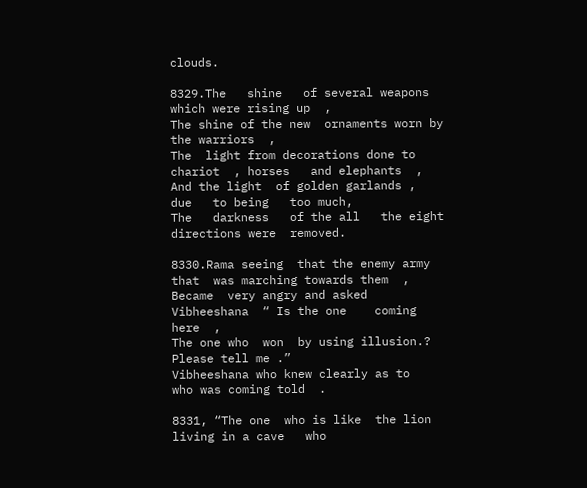clouds.

8329.The   shine   of several weapons   which were rising up  ,
The shine of the new  ornaments worn by the warriors  ,
The  light from decorations done to chariot  , horses   and elephants  ,
And the light  of golden garlands ,   due   to being   too much,
The   darkness   of the all   the eight directions were  removed.

8330.Rama seeing  that the enemy army that  was marching towards them  ,
Became  very angry and asked Vibheeshana  “ Is the one    coming here  ,
The one who  won  by using illusion.? Please tell me .”
Vibheeshana who knew clearly as to   who was coming told  .

8331, “The one  who is like  the lion living in a cave   who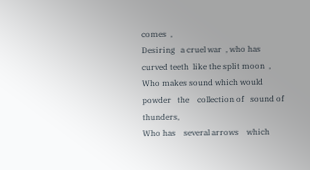comes  ,
Desiring   a cruel war  , who has  curved teeth  like the split moon  ,
Who makes sound which would powder   the    collection of   sound of thunders,
Who has    several arrows    which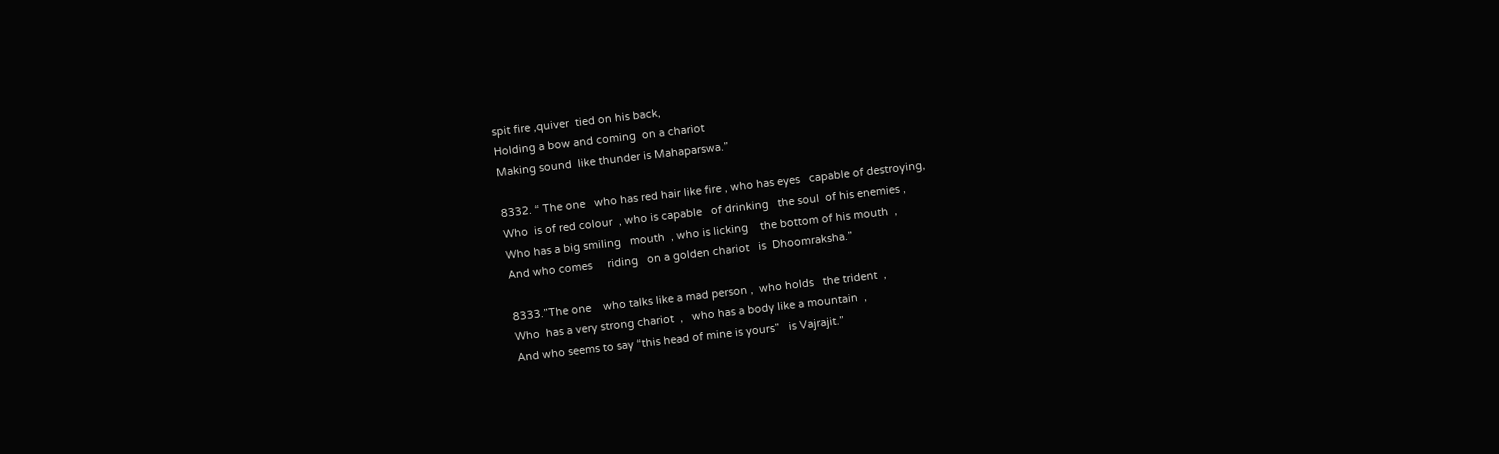spit fire ,quiver  tied on his back,
Holding a bow and coming  on a chariot
Making sound  like thunder is Mahaparswa.”

8332. “ The one   who has red hair like fire , who has eyes   capable of destroying,
Who  is of red colour  , who is capable   of drinking   the soul  of his enemies ,
Who has a big smiling   mouth  , who is licking    the bottom of his mouth  ,
And who comes     riding   on a golden chariot   is  Dhoomraksha.”

8333.”The one    who talks like a mad person ,  who holds   the trident  ,
Who  has a very strong chariot  ,   who has a body like a mountain  ,
And who seems to say “this head of mine is yours”   is Vajrajit.”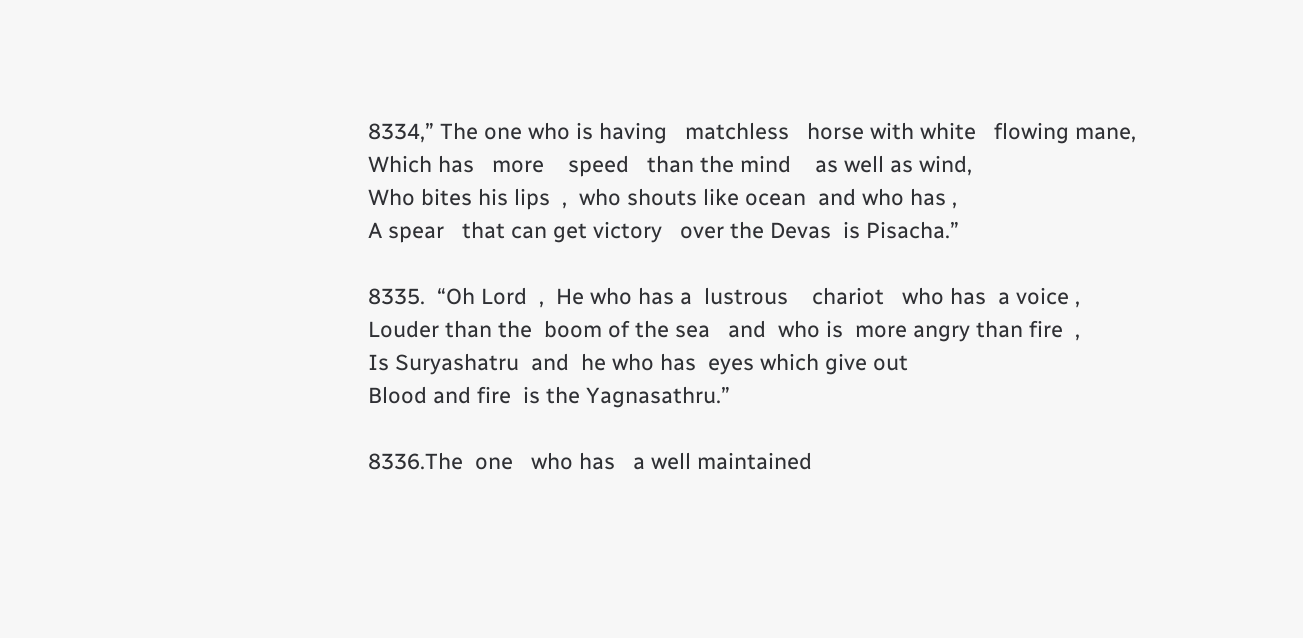8334,” The one who is having   matchless   horse with white   flowing mane,
Which has   more    speed   than the mind    as well as wind,
Who bites his lips  ,  who shouts like ocean  and who has ,
A spear   that can get victory   over the Devas  is Pisacha.”

8335.  “Oh Lord  ,  He who has a  lustrous    chariot   who has  a voice ,
Louder than the  boom of the sea   and  who is  more angry than fire  ,
Is Suryashatru  and  he who has  eyes which give out
Blood and fire  is the Yagnasathru.”

8336.The  one   who has   a well maintained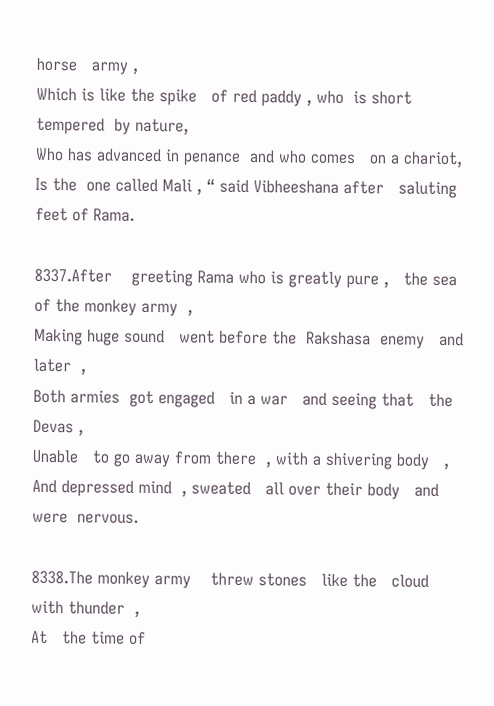horse   army ,
Which is like the spike   of red paddy , who  is short tempered  by nature,
Who has advanced in penance  and who comes   on a chariot,
Is the  one called Mali , “ said Vibheeshana after   saluting    feet of Rama.

8337.After    greeting Rama who is greatly pure ,   the sea   of the monkey army  ,
Making huge sound   went before the  Rakshasa  enemy   and  later  ,
Both armies  got engaged   in a war   and seeing that   the Devas ,
Unable   to go away from there  , with a shivering body   ,
And depressed mind  , sweated   all over their body   and were  nervous.

8338.The monkey army    threw stones   like the   cloud   with thunder  ,
At   the time of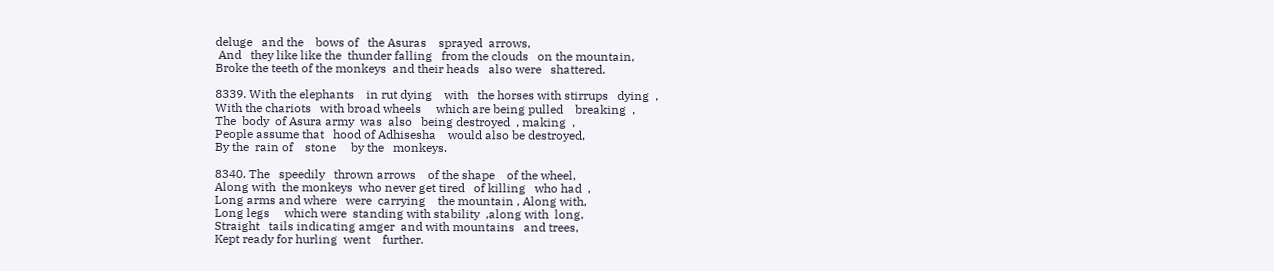deluge   and the    bows of   the Asuras    sprayed  arrows,
 And   they like like the  thunder falling   from the clouds   on the mountain,
Broke the teeth of the monkeys  and their heads   also were   shattered.

8339. With the elephants    in rut dying    with   the horses with stirrups   dying  ,
With the chariots   with broad wheels     which are being pulled    breaking  ,
The  body  of Asura army  was  also   being destroyed  , making  ,
People assume that   hood of Adhisesha    would also be destroyed,
By the  rain of    stone     by the   monkeys.

8340. The   speedily   thrown arrows    of the shape    of the wheel,
Along with  the monkeys  who never get tired   of killing   who had  ,
Long arms and where   were  carrying    the mountain , Along with,
Long legs     which were  standing with stability  ,along with  long,
Straight   tails indicating amger  and with mountains   and trees,
Kept ready for hurling  went    further.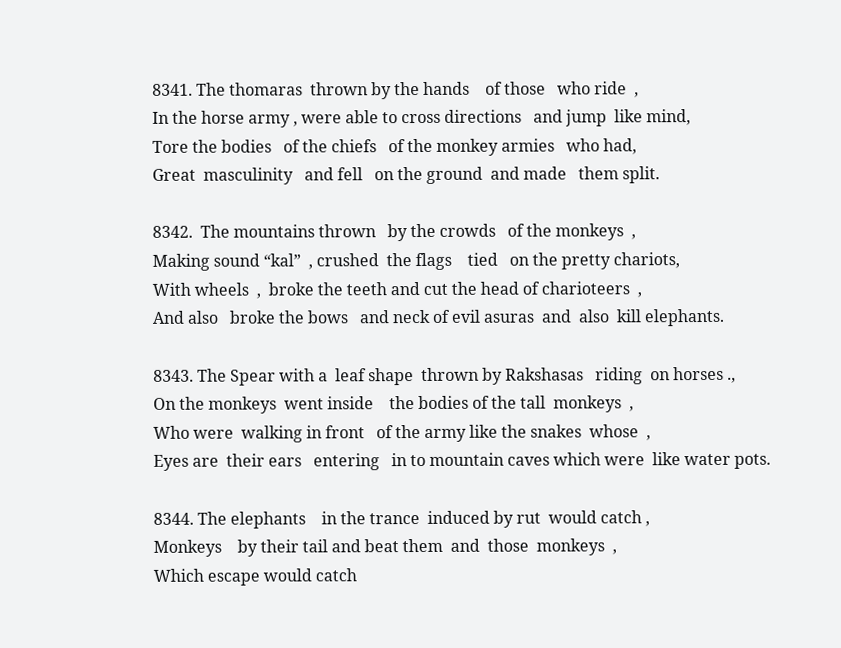8341. The thomaras  thrown by the hands    of those   who ride  ,
In the horse army , were able to cross directions   and jump  like mind,
Tore the bodies   of the chiefs   of the monkey armies   who had,
Great  masculinity   and fell   on the ground  and made   them split.

8342.  The mountains thrown   by the crowds   of the monkeys  ,
Making sound “kal”  , crushed  the flags    tied   on the pretty chariots,
With wheels  ,  broke the teeth and cut the head of charioteers  ,
And also   broke the bows   and neck of evil asuras  and  also  kill elephants.

8343. The Spear with a  leaf shape  thrown by Rakshasas   riding  on horses .,
On the monkeys  went inside    the bodies of the tall  monkeys  ,
Who were  walking in front   of the army like the snakes  whose  ,
Eyes are  their ears   entering   in to mountain caves which were  like water pots.

8344. The elephants    in the trance  induced by rut  would catch ,
Monkeys    by their tail and beat them  and  those  monkeys  ,
Which escape would catch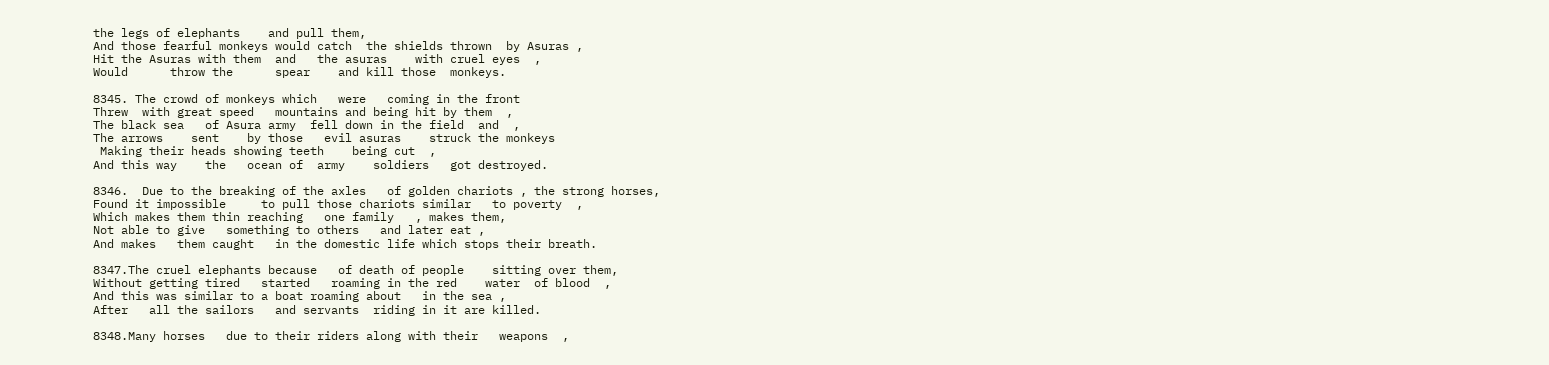the legs of elephants    and pull them,
And those fearful monkeys would catch  the shields thrown  by Asuras ,
Hit the Asuras with them  and   the asuras    with cruel eyes  ,
Would      throw the      spear    and kill those  monkeys.

8345. The crowd of monkeys which   were   coming in the front
Threw  with great speed   mountains and being hit by them  ,
The black sea   of Asura army  fell down in the field  and  ,
The arrows    sent    by those   evil asuras    struck the monkeys
 Making their heads showing teeth    being cut  ,
And this way    the   ocean of  army    soldiers   got destroyed.

8346.  Due to the breaking of the axles   of golden chariots , the strong horses,
Found it impossible     to pull those chariots similar   to poverty  ,
Which makes them thin reaching   one family   , makes them,
Not able to give   something to others   and later eat ,
And makes   them caught   in the domestic life which stops their breath.

8347.The cruel elephants because   of death of people    sitting over them,
Without getting tired   started   roaming in the red    water  of blood  ,
And this was similar to a boat roaming about   in the sea ,
After   all the sailors   and servants  riding in it are killed.

8348.Many horses   due to their riders along with their   weapons  ,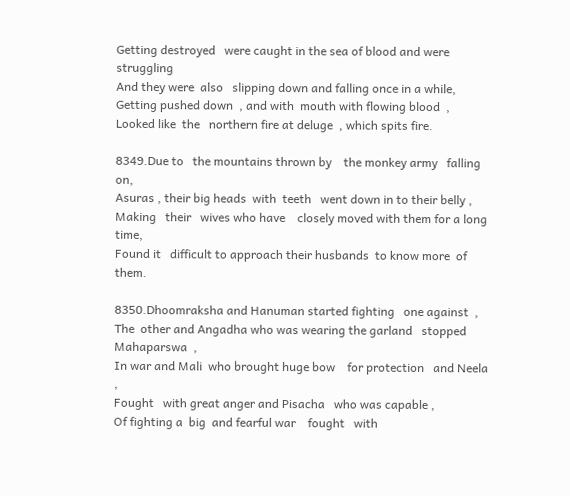Getting destroyed   were caught in the sea of blood and were struggling
And they were  also   slipping down and falling once in a while,
Getting pushed down  , and with  mouth with flowing blood  ,
Looked like  the   northern fire at deluge  , which spits fire.

8349.Due to   the mountains thrown by    the monkey army   falling  on,
Asuras , their big heads  with  teeth   went down in to their belly ,
Making   their   wives who have    closely moved with them for a long time,
Found it   difficult to approach their husbands  to know more  of them.

8350.Dhoomraksha and Hanuman started fighting   one against  ,
The  other and Angadha who was wearing the garland   stopped Mahaparswa  ,
In war and Mali  who brought huge bow    for protection   and Neela  ,
Fought   with great anger and Pisacha   who was capable ,
Of fighting a  big  and fearful war    fought   with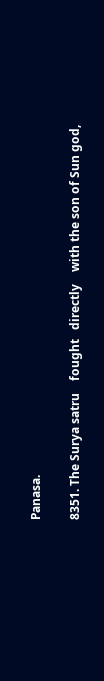Panasa.

8351. The Surya satru    fought   directly    with the son of Sun god,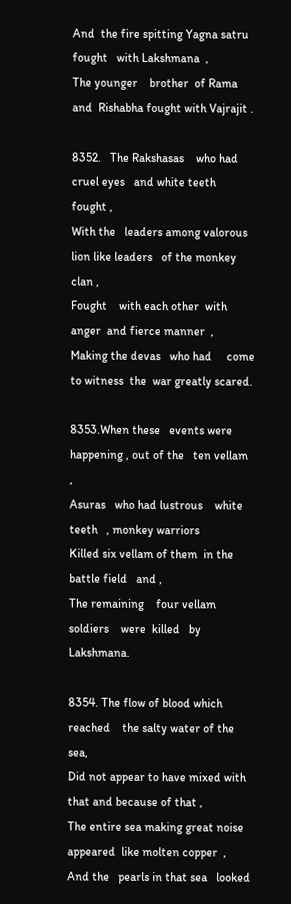And  the fire spitting Yagna satru   fought   with Lakshmana  ,
The younger    brother  of Rama  and  Rishabha fought with Vajrajit .

8352.   The Rakshasas    who had cruel eyes   and white teeth   fought ,
With the   leaders among valorous lion like leaders   of the monkey clan ,
Fought    with each other  with anger  and fierce manner  ,
Making the devas   who had     come to witness  the  war greatly scared.

8353.When these   events were  happening , out of the   ten vellam  ,
Asuras   who had lustrous    white teeth   , monkey warriors
Killed six vellam of them  in the battle field   and ,
The remaining    four vellam soldiers    were  killed   by Lakshmana.

8354. The flow of blood which reached    the salty water of the sea,
Did not appear to have mixed with that and because of that ,
The entire sea making great noise   appeared  like molten copper  ,
And the   pearls in that sea   looked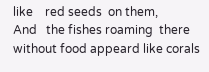like    red seeds  on them,
And   the fishes roaming  there without food appeard like corals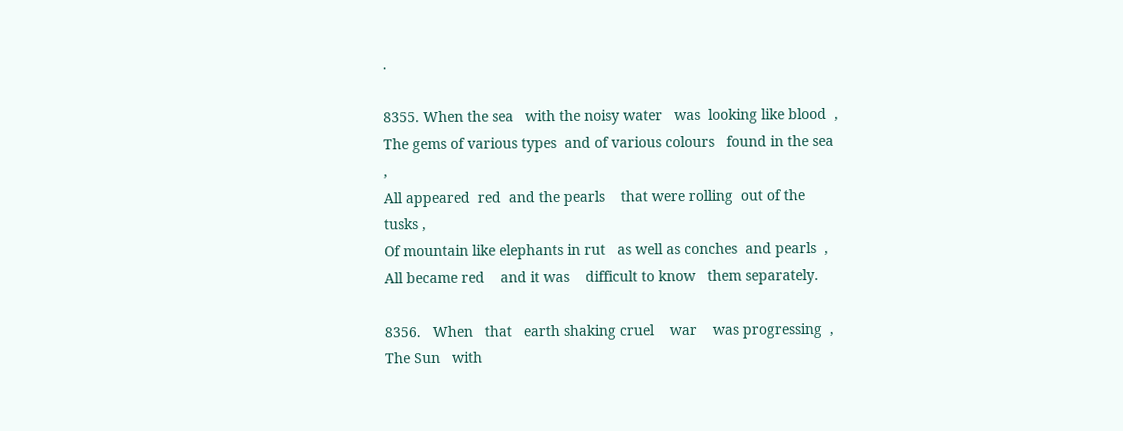.

8355. When the sea   with the noisy water   was  looking like blood  ,
The gems of various types  and of various colours   found in the sea ,
All appeared  red  and the pearls    that were rolling  out of the tusks ,
Of mountain like elephants in rut   as well as conches  and pearls  ,
All became red    and it was    difficult to know   them separately.

8356.   When   that   earth shaking cruel    war    was progressing  ,
The Sun   with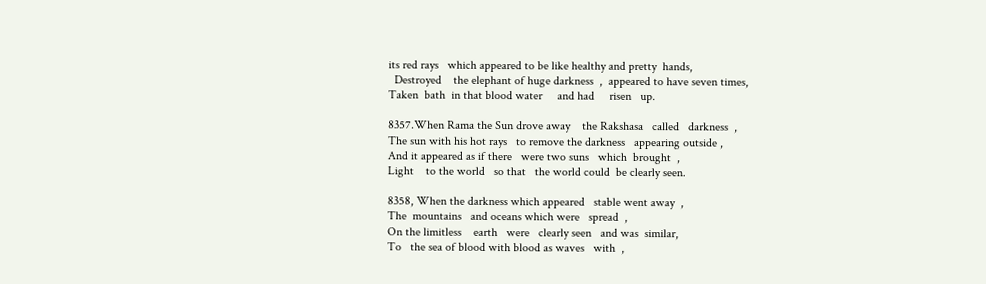its red rays   which appeared to be like healthy and pretty  hands,
  Destroyed    the elephant of huge darkness  ,  appeared to have seven times,
Taken  bath  in that blood water     and had     risen   up.

8357.When Rama the Sun drove away    the Rakshasa   called   darkness  ,
The sun with his hot rays   to remove the darkness   appearing outside ,
And it appeared as if there   were two suns   which  brought  ,
Light    to the world   so that   the world could  be clearly seen.

8358, When the darkness which appeared   stable went away  ,
The  mountains   and oceans which were   spread  ,
On the limitless    earth   were   clearly seen   and was  similar,
To   the sea of blood with blood as waves   with  ,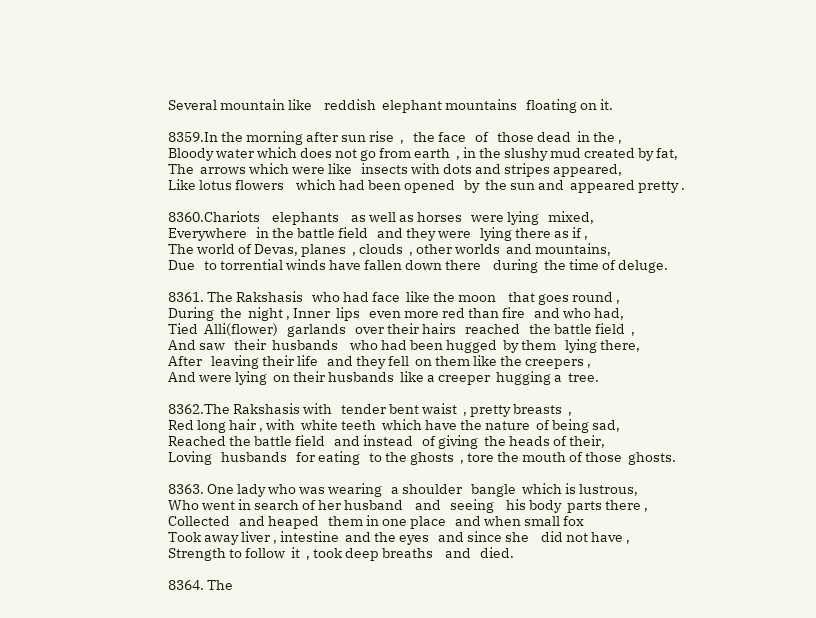Several mountain like    reddish  elephant mountains   floating on it.

8359.In the morning after sun rise  ,   the face   of   those dead  in the ,
Bloody water which does not go from earth  , in the slushy mud created by fat,
The  arrows which were like   insects with dots and stripes appeared,
Like lotus flowers    which had been opened   by  the sun and  appeared pretty .

8360.Chariots    elephants    as well as horses   were lying   mixed,
Everywhere   in the battle field   and they were   lying there as if ,
The world of Devas, planes  , clouds  , other worlds  and mountains,
Due   to torrential winds have fallen down there    during  the time of deluge.

8361. The Rakshasis   who had face  like the moon    that goes round ,
During  the  night , Inner  lips   even more red than fire   and who had,
Tied  Alli(flower)   garlands   over their hairs   reached   the battle field  ,
And saw   their  husbands    who had been hugged  by them   lying there,
After   leaving their life   and they fell  on them like the creepers ,
And were lying  on their husbands  like a creeper  hugging a  tree.

8362.The Rakshasis with   tender bent waist  , pretty breasts  ,
Red long hair , with  white teeth  which have the nature  of being sad,
Reached the battle field   and instead   of giving  the heads of their,
Loving   husbands   for eating   to the ghosts  , tore the mouth of those  ghosts.

8363. One lady who was wearing   a shoulder   bangle  which is lustrous,
Who went in search of her husband    and   seeing    his body  parts there ,
Collected   and heaped   them in one place   and when small fox
Took away liver , intestine  and the eyes   and since she    did not have ,
Strength to follow  it  , took deep breaths    and   died.

8364. The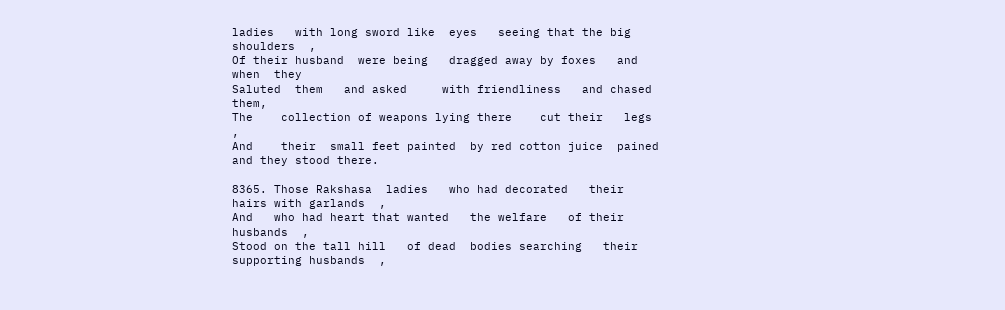ladies   with long sword like  eyes   seeing that the big shoulders  ,
Of their husband  were being   dragged away by foxes   and when  they
Saluted  them   and asked     with friendliness   and chased them,
The    collection of weapons lying there    cut their   legs   ,
And    their  small feet painted  by red cotton juice  pained  and they stood there.

8365. Those Rakshasa  ladies   who had decorated   their   hairs with garlands  ,
And   who had heart that wanted   the welfare   of their husbands  ,
Stood on the tall hill   of dead  bodies searching   their  supporting husbands  ,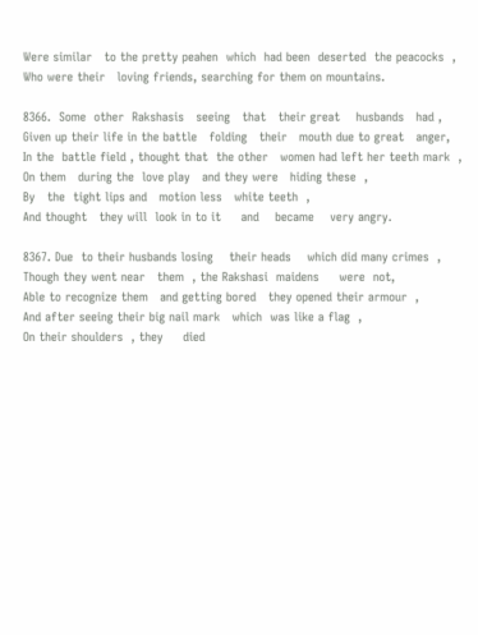Were similar   to the pretty peahen  which  had been  deserted  the peacocks  ,
Who were their   loving friends, searching for them on mountains.

8366.  Some  other  Rakshasis   seeing   that   their great    husbands   had ,
Given up their life in the battle   folding   their   mouth due to great   anger,
In the  battle field , thought that  the other   women had left her teeth mark  ,
On them   during the  love play   and they were   hiding these  ,
By   the  tight lips and   motion less   white teeth  ,
And thought   they will  look in to it     and    became    very angry.

8367. Due  to their husbands losing    their heads    which did many crimes  ,
Though they went near   them  , the Rakshasi  maidens     were  not,
Able to recognize them   and getting bored   they opened their armour  ,
And after seeing their big nail mark   which  was like a flag  ,
On their shoulders  , they     died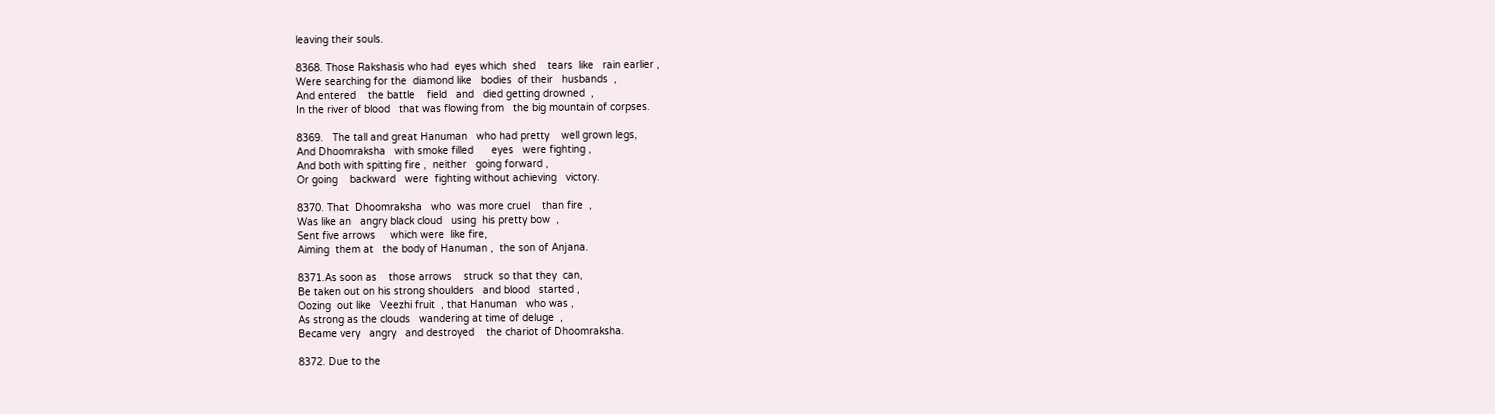leaving their souls.

8368. Those Rakshasis who had  eyes which  shed    tears  like   rain earlier ,
Were searching for the  diamond like   bodies  of their   husbands  ,
And entered    the battle    field   and   died getting drowned  ,
In the river of blood   that was flowing from   the big mountain of corpses.

8369.   The tall and great Hanuman   who had pretty    well grown legs,
And Dhoomraksha   with smoke filled      eyes   were fighting ,
And both with spitting fire ,  neither   going forward ,
Or going    backward   were  fighting without achieving   victory.

8370. That  Dhoomraksha   who  was more cruel    than fire  ,
Was like an   angry black cloud   using  his pretty bow  ,
Sent five arrows     which were  like fire,
Aiming  them at   the body of Hanuman ,  the son of Anjana.

8371.As soon as    those arrows    struck  so that they  can,
Be taken out on his strong shoulders   and blood   started ,
Oozing  out like   Veezhi fruit  , that Hanuman   who was ,
As strong as the clouds   wandering at time of deluge  ,
Became very   angry   and destroyed    the chariot of Dhoomraksha.

8372. Due to the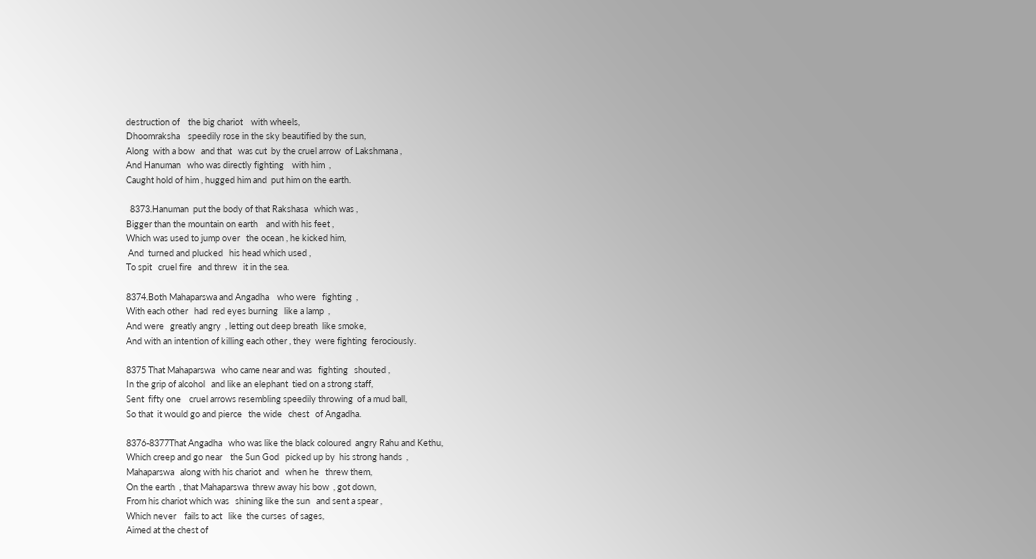destruction of    the big chariot    with wheels,
Dhoomraksha    speedily rose in the sky beautified by the sun,
Along  with a bow   and that   was cut  by the cruel arrow  of Lakshmana ,
And Hanuman   who was directly fighting    with him  ,
Caught hold of him , hugged him and  put him on the earth.

  8373.Hanuman  put the body of that Rakshasa   which was ,
Bigger than the mountain on earth    and with his feet ,
Which was used to jump over   the ocean , he kicked him,
 And  turned and plucked   his head which used ,
To spit   cruel fire   and threw   it in the sea.

8374.Both Mahaparswa and Angadha    who were   fighting  ,
With each other   had  red eyes burning   like a lamp  ,
And were   greatly angry  , letting out deep breath  like smoke,
And with an intention of killing each other , they  were fighting  ferociously.

8375 That Mahaparswa   who came near and was   fighting   shouted ,
In the grip of alcohol   and like an elephant  tied on a strong staff,
Sent  fifty one    cruel arrows resembling speedily throwing  of a mud ball,
So that  it would go and pierce   the wide   chest   of Angadha.

8376-8377That Angadha   who was like the black coloured  angry Rahu and Kethu,
Which creep and go near    the Sun God   picked up by  his strong hands  ,
Mahaparswa   along with his chariot  and   when he   threw them,
On the earth  , that Mahaparswa  threw away his bow  , got down,
From his chariot which was   shining like the sun   and sent a spear ,
Which never    fails to act   like  the curses  of sages,
Aimed at the chest of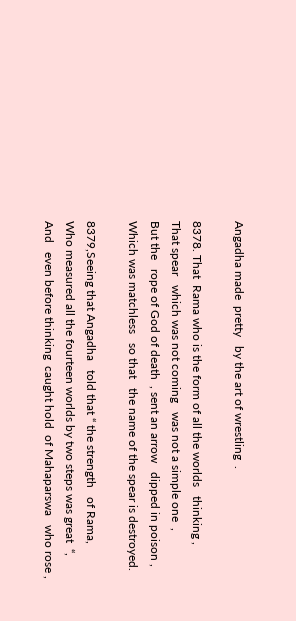Angadha made  pretty   by the art of wrestling  .

8378. That  Rama who is the form of all the worlds   thinking ,
That spear   which was not coming   was not a simple one  ,
But the   rope of God of death  , sent an arrow   dipped in poison ,
Which was matchless   so that   the name of the spear is destroyed.

8379,Seeing that Angadha   told that “ the strength   of Rama,
Who measured all the fourteen worlds by two steps was great  “,
And   even before thinking  caught hold  of Mahaparswa   who rose ,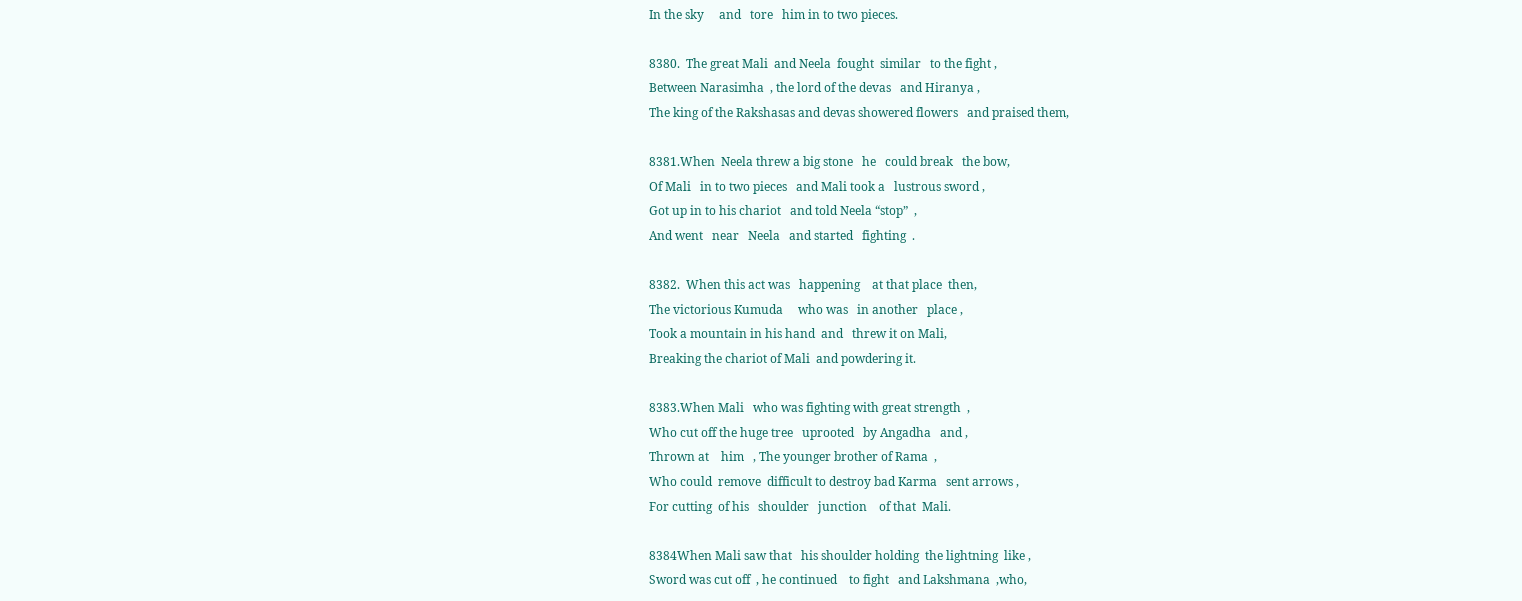In the sky     and   tore   him in to two pieces.

8380.  The great Mali  and Neela  fought  similar   to the fight ,
Between Narasimha  , the lord of the devas   and Hiranya ,
The king of the Rakshasas and devas showered flowers   and praised them,

8381.When  Neela threw a big stone   he   could break   the bow,
Of Mali   in to two pieces   and Mali took a   lustrous sword ,
Got up in to his chariot   and told Neela “stop”  ,
And went   near   Neela   and started   fighting  .

8382.  When this act was   happening    at that place  then,
The victorious Kumuda     who was   in another   place ,
Took a mountain in his hand  and   threw it on Mali,
Breaking the chariot of Mali  and powdering it.

8383.When Mali   who was fighting with great strength  ,
Who cut off the huge tree   uprooted   by Angadha   and ,
Thrown at    him   , The younger brother of Rama  ,
Who could  remove  difficult to destroy bad Karma   sent arrows ,
For cutting  of his   shoulder   junction    of that  Mali.

8384When Mali saw that   his shoulder holding  the lightning  like ,
Sword was cut off  , he continued    to fight   and Lakshmana  ,who,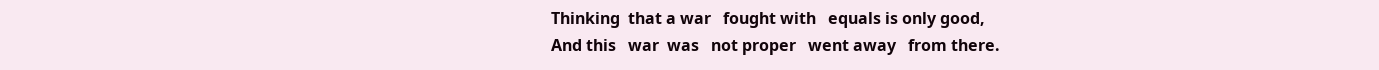Thinking  that a war   fought with   equals is only good,
And this   war  was   not proper   went away   from there.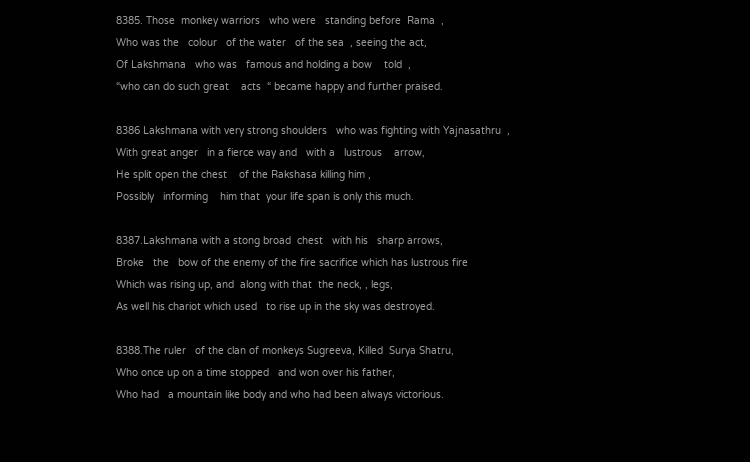8385. Those  monkey warriors   who were   standing before  Rama  ,
Who was the   colour   of the water   of the sea  , seeing the act,
Of Lakshmana   who was   famous and holding a bow    told  ,
“who can do such great    acts  “ became happy and further praised.

8386 Lakshmana with very strong shoulders   who was fighting with Yajnasathru  ,
With great anger   in a fierce way and   with a   lustrous    arrow,
He split open the chest    of the Rakshasa killing him ,
Possibly   informing    him that  your life span is only this much.

8387.Lakshmana with a stong broad  chest   with his   sharp arrows,
Broke   the   bow of the enemy of the fire sacrifice which has lustrous fire
Which was rising up, and  along with that  the neck, , legs,
As well his chariot which used   to rise up in the sky was destroyed.

8388.The ruler   of the clan of monkeys Sugreeva, Killed  Surya Shatru,
Who once up on a time stopped   and won over his father,
Who had   a mountain like body and who had been always victorious.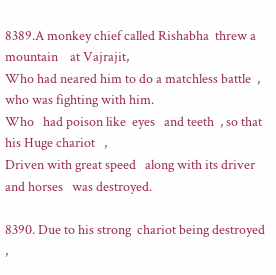8389.A monkey chief called Rishabha  threw a   mountain    at Vajrajit,
Who had neared him to do a matchless battle  ,  who was fighting with him.
Who   had poison like  eyes   and teeth  , so that   his Huge chariot   ,
Driven with great speed   along with its driver and horses   was destroyed.

8390. Due to his strong  chariot being destroyed  ,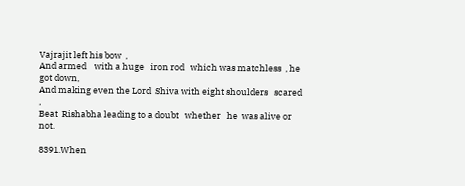Vajrajit left his bow  ,
And armed    with a huge   iron rod   which was matchless  , he got down,
And making even the Lord  Shiva with eight shoulders   scared  ,
Beat  Rishabha leading to a doubt   whether   he  was alive or not.

8391.When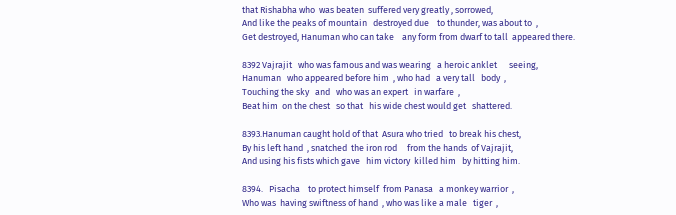that Rishabha who  was beaten  suffered very greatly , sorrowed,
And like the peaks of mountain   destroyed due    to thunder, was about to  ,
Get destroyed, Hanuman who can take    any form from dwarf to tall  appeared there.

8392 Vajrajit   who was famous and was wearing   a heroic anklet      seeing,
Hanuman   who appeared before him  , who had   a very tall   body  ,
Touching the sky   and   who was an expert   in warfare  ,
Beat him  on the chest   so that   his wide chest would get   shattered.

8393.Hanuman caught hold of that  Asura who tried   to break his chest,
By his left hand  , snatched  the iron rod     from the hands  of Vajrajit,
And using his fists which gave   him victory  killed him   by hitting him.

8394.   Pisacha    to protect himself  from Panasa   a monkey warrior  ,
Who was  having swiftness of hand  , who was like a male   tiger  ,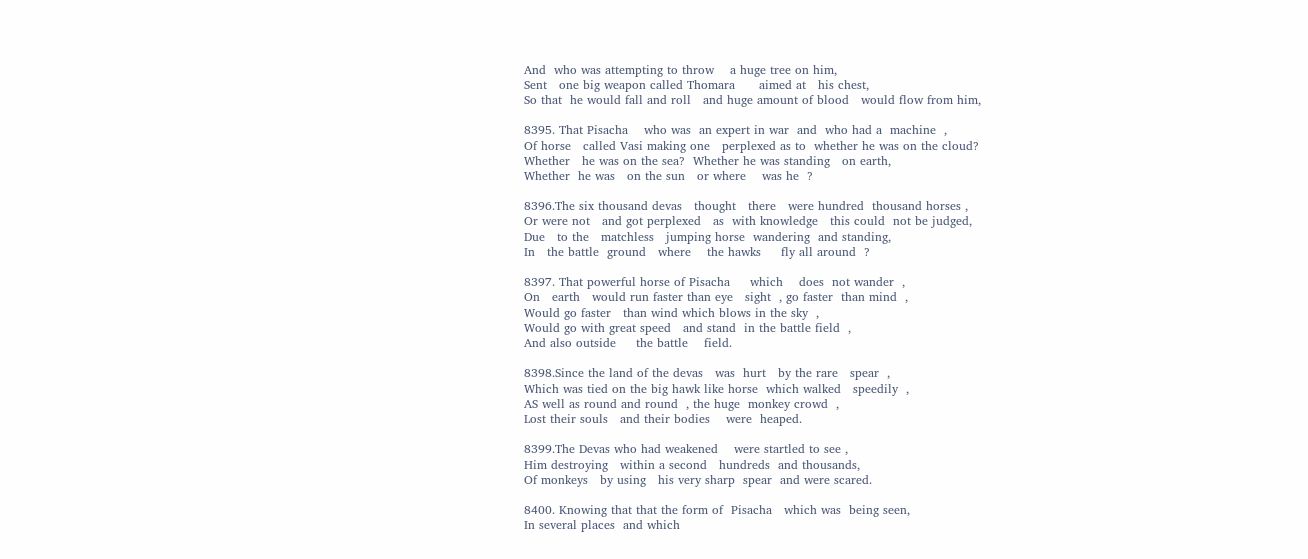And  who was attempting to throw    a huge tree on him,
Sent   one big weapon called Thomara      aimed at   his chest,
So that  he would fall and roll   and huge amount of blood   would flow from him,

8395. That Pisacha    who was  an expert in war  and  who had a  machine  ,
Of horse   called Vasi making one   perplexed as to  whether he was on the cloud?
Whether   he was on the sea?  Whether he was standing   on earth,
Whether  he was   on the sun   or where    was he  ?

8396.The six thousand devas   thought   there   were hundred  thousand horses ,
Or were not   and got perplexed   as  with knowledge   this could  not be judged,
Due   to the   matchless   jumping horse  wandering  and standing,
In   the battle  ground   where    the hawks     fly all around  ?

8397. That powerful horse of Pisacha     which    does  not wander  ,
On   earth   would run faster than eye   sight  , go faster  than mind  ,
Would go faster   than wind which blows in the sky  ,
Would go with great speed   and stand  in the battle field  ,
And also outside     the battle    field.

8398.Since the land of the devas   was  hurt   by the rare   spear  ,
Which was tied on the big hawk like horse  which walked   speedily  ,
AS well as round and round  , the huge  monkey crowd  ,
Lost their souls   and their bodies    were  heaped.

8399.The Devas who had weakened    were startled to see ,
Him destroying   within a second   hundreds  and thousands,
Of monkeys   by using   his very sharp  spear  and were scared.

8400. Knowing that that the form of  Pisacha   which was  being seen,
In several places  and which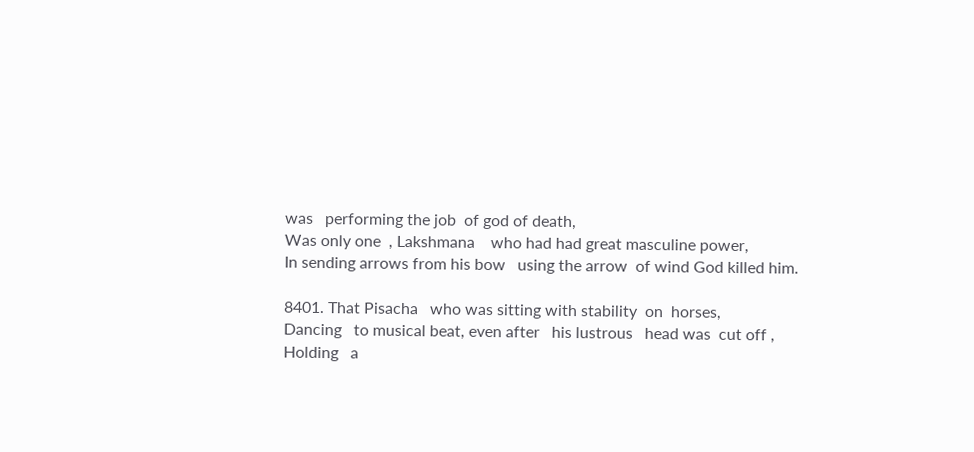was   performing the job  of god of death,
Was only one  , Lakshmana    who had had great masculine power,
In sending arrows from his bow   using the arrow  of wind God killed him.

8401. That Pisacha   who was sitting with stability  on  horses,
Dancing   to musical beat, even after   his lustrous   head was  cut off ,
Holding   a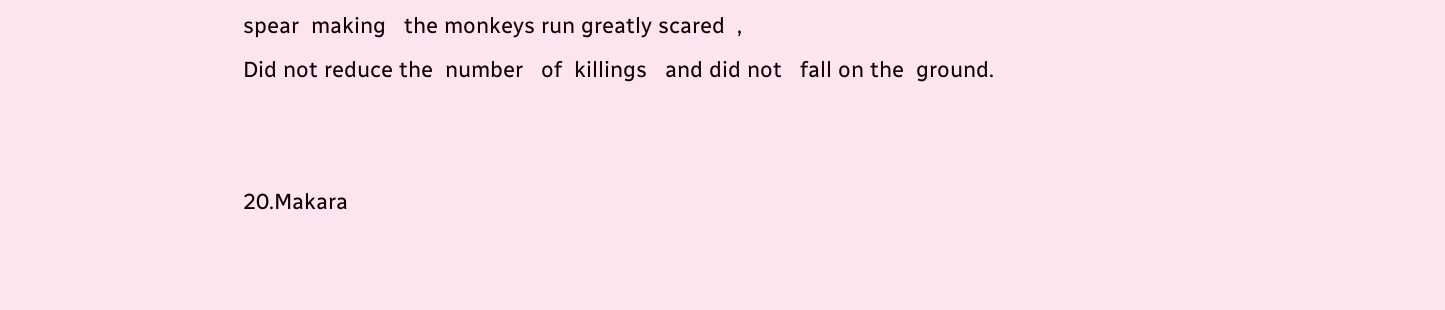spear  making   the monkeys run greatly scared  ,
Did not reduce the  number   of  killings   and did not   fall on the  ground.


20.Makara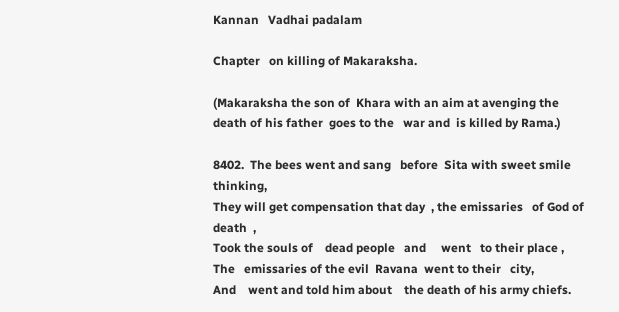Kannan   Vadhai padalam

Chapter   on killing of Makaraksha.

(Makaraksha the son of  Khara with an aim at avenging the death of his father  goes to the   war and  is killed by Rama.)

8402.  The bees went and sang   before  Sita with sweet smile   thinking,
They will get compensation that day  , the emissaries   of God of death  ,
Took the souls of    dead people   and     went   to their place ,
The   emissaries of the evil  Ravana  went to their   city,
And    went and told him about    the death of his army chiefs.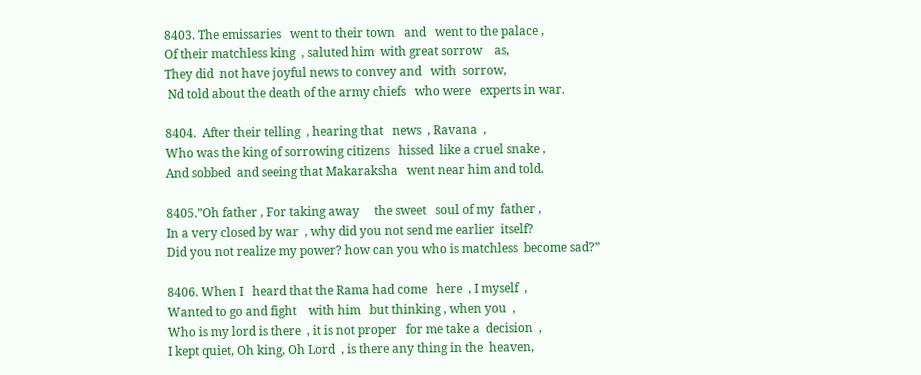8403. The emissaries   went to their town   and   went to the palace ,
Of their matchless king  , saluted him  with great sorrow    as,
They did  not have joyful news to convey and   with  sorrow,
 Nd told about the death of the army chiefs   who were   experts in war.

8404.  After their telling  , hearing that   news  , Ravana  ,
Who was the king of sorrowing citizens   hissed  like a cruel snake ,
And sobbed  and seeing that Makaraksha   went near him and told.

8405.”Oh father , For taking away     the sweet   soul of my  father ,
In a very closed by war  , why did you not send me earlier  itself?
Did you not realize my power? how can you who is matchless  become sad?”

8406. When I   heard that the Rama had come   here  , I myself  ,
Wanted to go and fight    with him   but thinking , when you  ,
Who is my lord is there  , it is not proper   for me take a  decision  ,
I kept quiet, Oh king, Oh Lord  , is there any thing in the  heaven,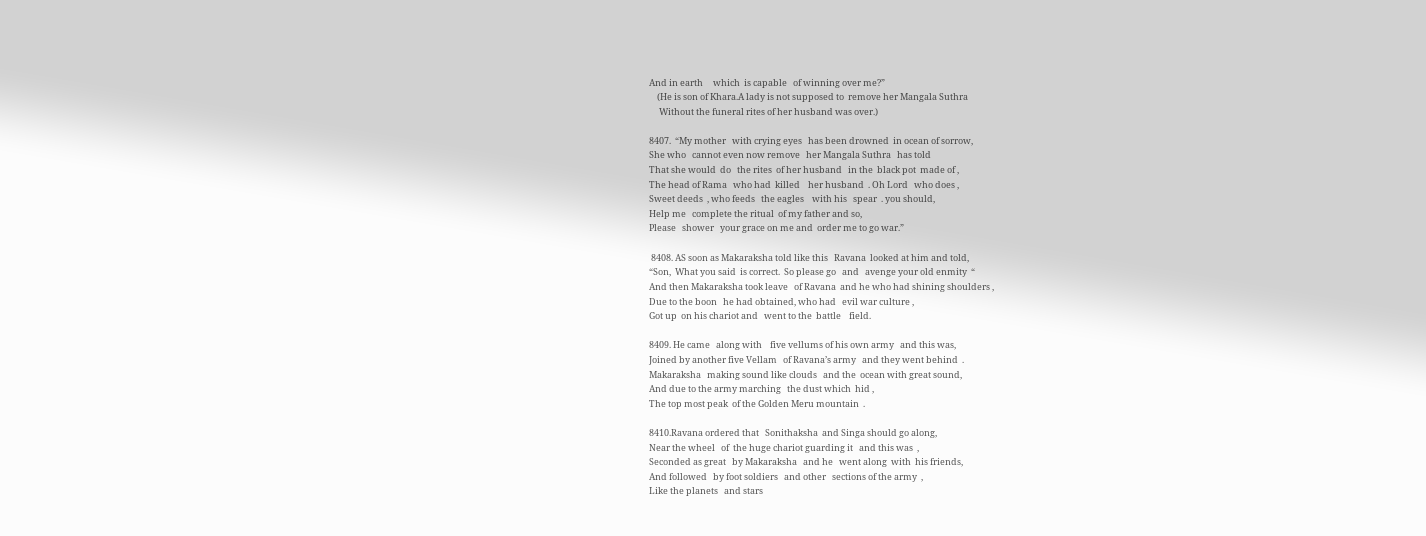And in earth     which  is capable   of winning over me?”
    (He is son of Khara.A lady is not supposed to  remove her Mangala Suthra
     Without the funeral rites of her husband was over.)

8407.  “My mother   with crying eyes   has been drowned  in ocean of sorrow,
She who   cannot even now remove   her Mangala Suthra   has told
That she would  do   the rites  of her husband   in the  black pot  made of ,
The head of Rama   who had  killed    her husband  . Oh Lord   who does ,
Sweet deeds  , who feeds   the eagles    with his   spear  . you should,
Help me   complete the ritual  of my father and so,
Please   shower   your grace on me and  order me to go war.”

 8408. AS soon as Makaraksha told like this   Ravana  looked at him and told,
“Son,  What you said  is correct.  So please go   and   avenge your old enmity  “
And then Makaraksha took leave   of Ravana  and he who had shining shoulders ,
Due to the boon   he had obtained, who had   evil war culture ,
Got up  on his chariot and   went to the  battle    field.

8409. He came   along with    five vellums of his own army   and this was,
Joined by another five Vellam   of Ravana’s army   and they went behind  .
Makaraksha   making sound like clouds   and the  ocean with great sound,
And due to the army marching   the dust which  hid ,
The top most peak  of the Golden Meru mountain  .

8410.Ravana ordered that   Sonithaksha  and Singa should go along,
Near the wheel   of  the huge chariot guarding it   and this was  ,
Seconded as great   by Makaraksha   and he   went along  with  his friends,
And followed   by foot soldiers   and other   sections of the army  ,
Like the planets   and stars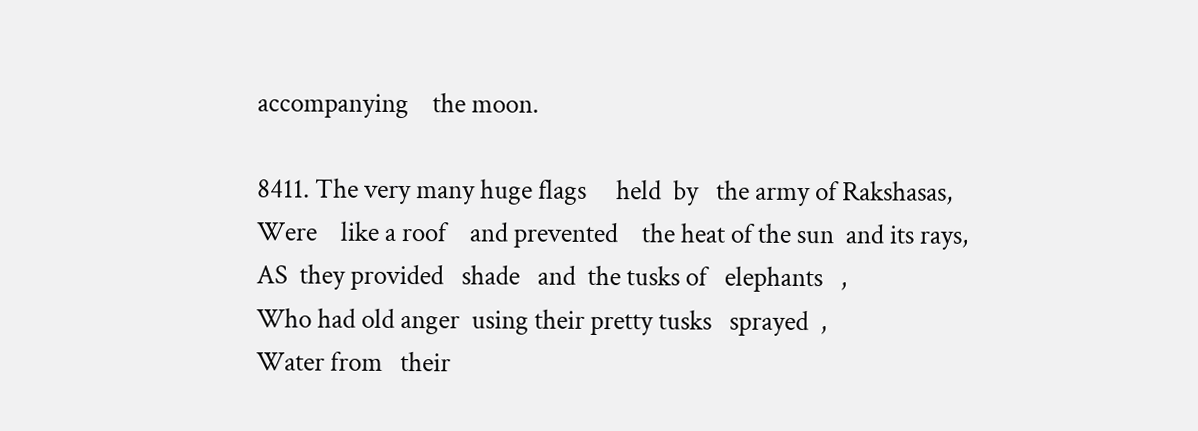accompanying    the moon.

8411. The very many huge flags     held  by   the army of Rakshasas,
Were    like a roof    and prevented    the heat of the sun  and its rays,
AS  they provided   shade   and  the tusks of   elephants   ,
Who had old anger  using their pretty tusks   sprayed  ,
Water from   their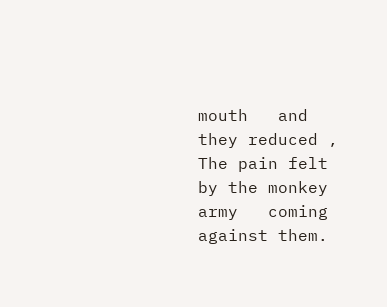mouth   and they reduced ,
The pain felt    by the monkey  army   coming against them.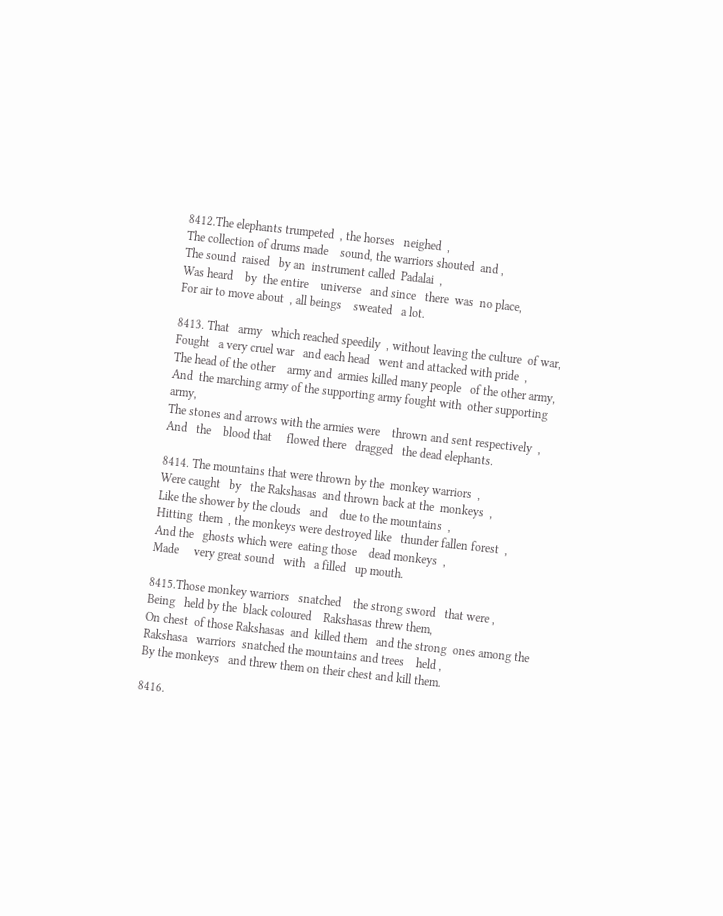8412.The elephants trumpeted  , the horses   neighed  ,
The collection of drums made    sound, the warriors shouted  and ,
The sound  raised   by an  instrument called  Padalai  ,
Was heard    by  the entire    universe   and since   there  was  no place,
For air to move about  , all beings    sweated   a lot.

8413. That   army   which reached speedily  , without leaving the culture  of war,
Fought   a very cruel war   and each head   went and attacked with pride  ,
The head of the other    army and  armies killed many people   of the other army,
And  the marching army of the supporting army fought with  other supporting army,
The stones and arrows with the armies were    thrown and sent respectively  ,
And   the    blood that     flowed there   dragged   the dead elephants.

8414. The mountains that were thrown by the  monkey warriors  ,
Were caught   by   the Rakshasas  and thrown back at the  monkeys  ,
Like the shower by the clouds   and    due to the mountains  ,
Hitting  them  , the monkeys were destroyed like   thunder fallen forest  ,
And the   ghosts which were  eating those    dead monkeys  ,
Made     very great sound   with   a filled   up mouth.

8415.Those monkey warriors   snatched    the strong sword   that were ,
Being   held by the  black coloured    Rakshasas threw them,
On chest  of those Rakshasas  and  killed them   and the strong  ones among the Rakshasa   warriors  snatched the mountains and trees    held ,
By the monkeys   and threw them on their chest and kill them.

8416.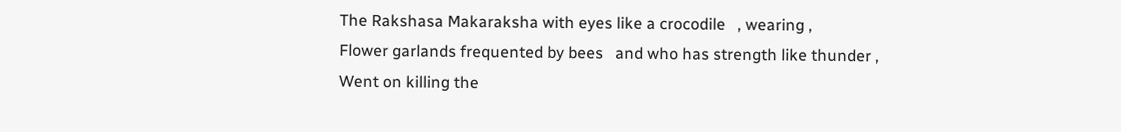The Rakshasa Makaraksha with eyes like a crocodile   , wearing ,
Flower garlands frequented by bees   and who has strength like thunder ,
Went on killing the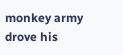monkey army     drove his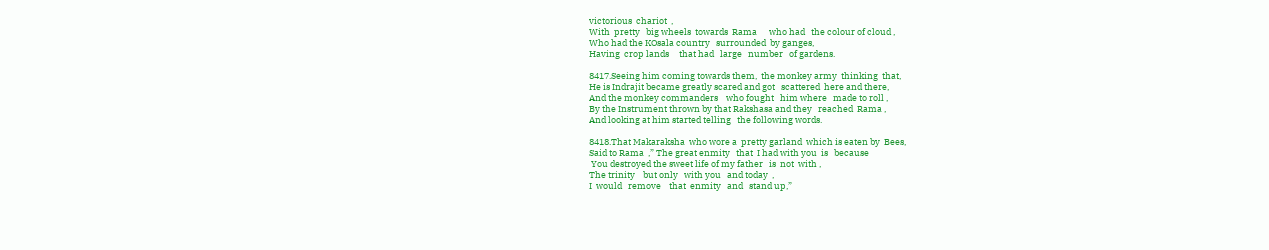victorious  chariot  ,
With  pretty   big wheels  towards  Rama      who had   the colour of cloud ,
Who had the KOsala country   surrounded  by ganges,
Having  crop lands     that had   large   number   of gardens.

8417.Seeing him coming towards them,  the monkey army  thinking  that,
He is Indrajit became greatly scared and got   scattered  here and there,
And the monkey commanders    who fought   him where   made to roll ,
By the Instrument thrown by that Rakshasa and they   reached  Rama ,
And looking at him started telling   the following words.

8418.That Makaraksha  who wore a  pretty garland  which is eaten by  Bees,
Said to Rama  ,” The great enmity   that  I had with you  is   because
 You destroyed the sweet life of my father   is  not  with ,
The trinity    but only   with you   and today  ,
I  would   remove    that  enmity   and   stand up,”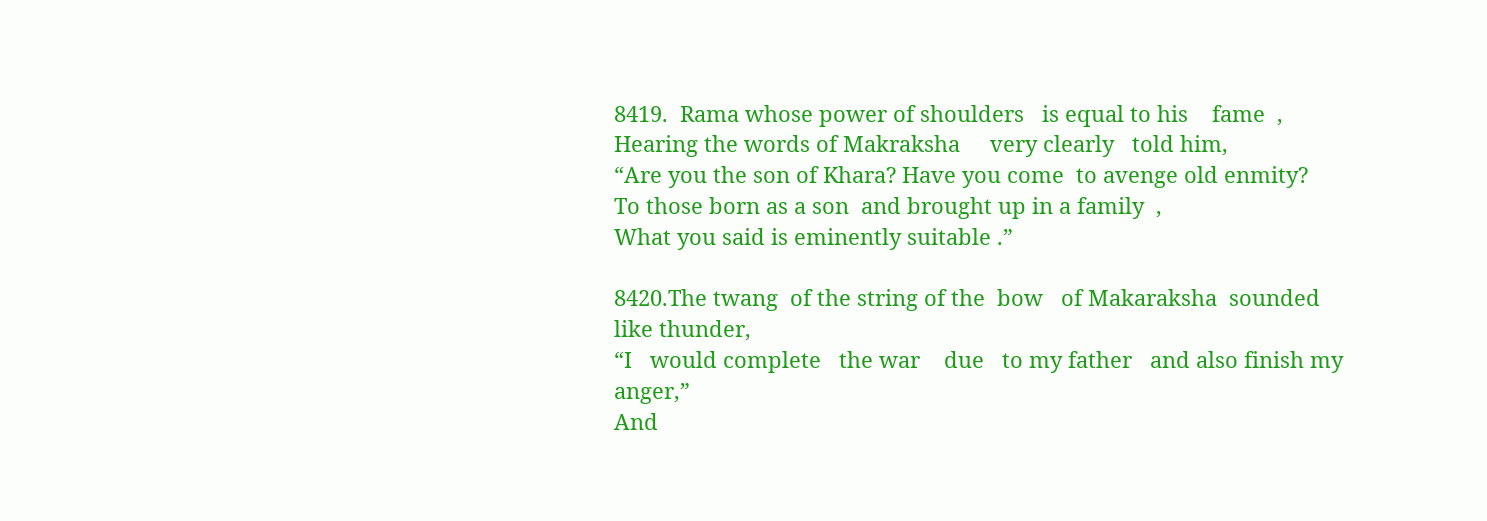8419.  Rama whose power of shoulders   is equal to his    fame  ,
Hearing the words of Makraksha     very clearly   told him,
“Are you the son of Khara? Have you come  to avenge old enmity?
To those born as a son  and brought up in a family  ,
What you said is eminently suitable .”

8420.The twang  of the string of the  bow   of Makaraksha  sounded  like thunder,
“I   would complete   the war    due   to my father   and also finish my anger,”
And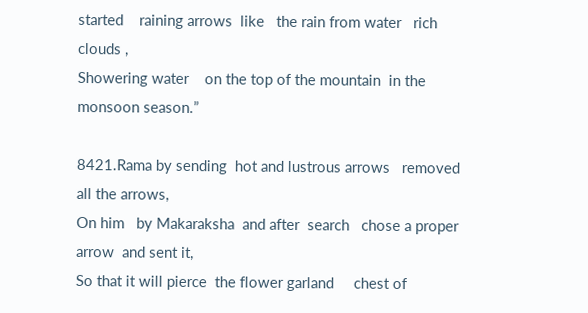started    raining arrows  like   the rain from water   rich clouds ,
Showering water    on the top of the mountain  in the monsoon season.”

8421.Rama by sending  hot and lustrous arrows   removed   all the arrows,
On him   by Makaraksha  and after  search   chose a proper arrow  and sent it,
So that it will pierce  the flower garland     chest of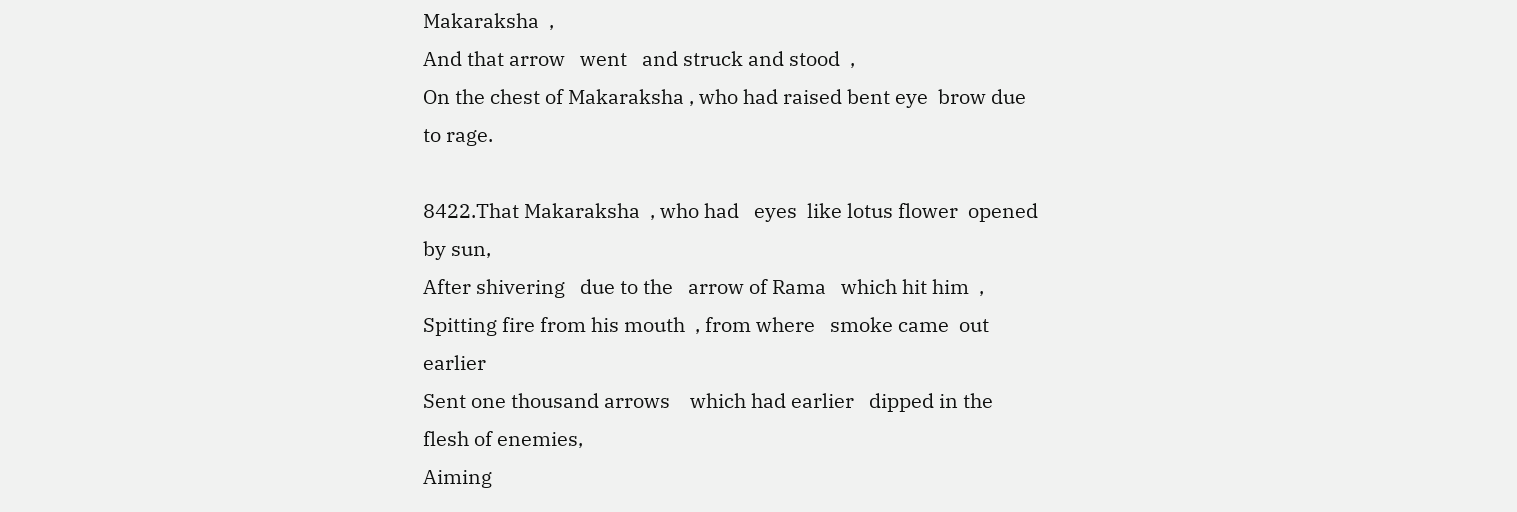Makaraksha  ,
And that arrow   went   and struck and stood  ,
On the chest of Makaraksha , who had raised bent eye  brow due to rage.

8422.That Makaraksha  , who had   eyes  like lotus flower  opened by sun,
After shivering   due to the   arrow of Rama   which hit him  ,
Spitting fire from his mouth  , from where   smoke came  out earlier
Sent one thousand arrows    which had earlier   dipped in the flesh of enemies,
Aiming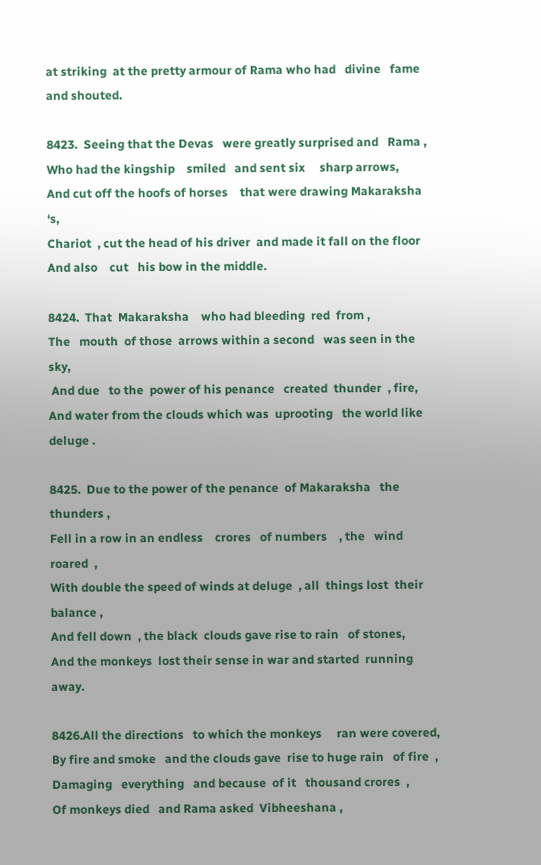at striking  at the pretty armour of Rama who had   divine   fame and shouted.

8423.  Seeing that the Devas   were greatly surprised and   Rama ,
Who had the kingship    smiled   and sent six     sharp arrows,
And cut off the hoofs of horses    that were drawing Makaraksha ‘s,
Chariot  , cut the head of his driver  and made it fall on the floor
And also    cut   his bow in the middle.

8424.  That  Makaraksha    who had bleeding  red  from ,
The   mouth  of those  arrows within a second   was seen in the sky,
 And due   to the  power of his penance   created  thunder  , fire,
And water from the clouds which was  uprooting   the world like deluge .

8425.  Due to the power of the penance  of Makaraksha   the thunders ,
Fell in a row in an endless    crores   of numbers    , the   wind roared  ,
With double the speed of winds at deluge  , all  things lost  their  balance ,
And fell down  , the black  clouds gave rise to rain   of stones,
And the monkeys  lost their sense in war and started  running away.

8426.All the directions   to which the monkeys     ran were covered,
By fire and smoke   and the clouds gave  rise to huge rain   of fire  ,
Damaging   everything   and because  of it   thousand crores  ,
Of monkeys died   and Rama asked  Vibheeshana ,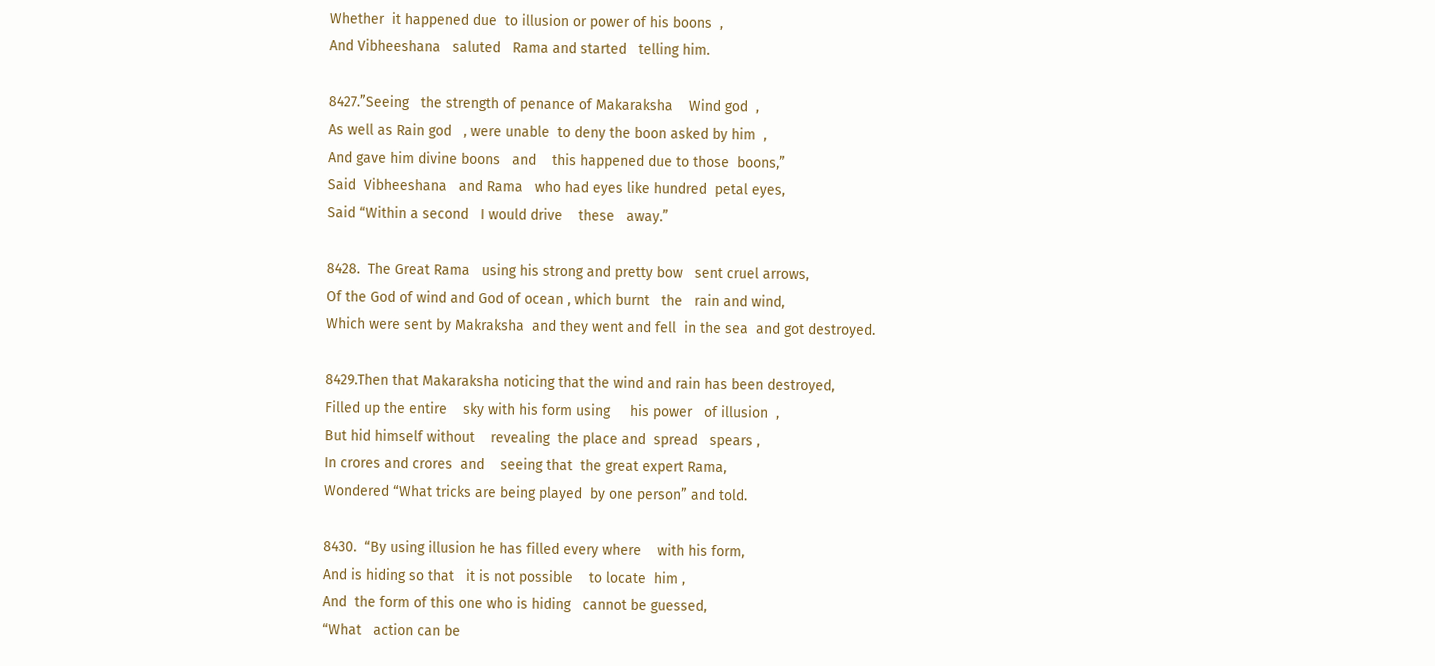Whether  it happened due  to illusion or power of his boons  ,
And Vibheeshana   saluted   Rama and started   telling him.

8427.”Seeing   the strength of penance of Makaraksha    Wind god  ,
As well as Rain god   , were unable  to deny the boon asked by him  ,
And gave him divine boons   and    this happened due to those  boons,”
Said  Vibheeshana   and Rama   who had eyes like hundred  petal eyes,
Said “Within a second   I would drive    these   away.”

8428.  The Great Rama   using his strong and pretty bow   sent cruel arrows,
Of the God of wind and God of ocean , which burnt   the   rain and wind,
Which were sent by Makraksha  and they went and fell  in the sea  and got destroyed.

8429.Then that Makaraksha noticing that the wind and rain has been destroyed,
Filled up the entire    sky with his form using     his power   of illusion  ,
But hid himself without    revealing  the place and  spread   spears ,
In crores and crores  and    seeing that  the great expert Rama,
Wondered “What tricks are being played  by one person” and told.

8430.  “By using illusion he has filled every where    with his form,
And is hiding so that   it is not possible    to locate  him ,
And  the form of this one who is hiding   cannot be guessed,
“What   action can be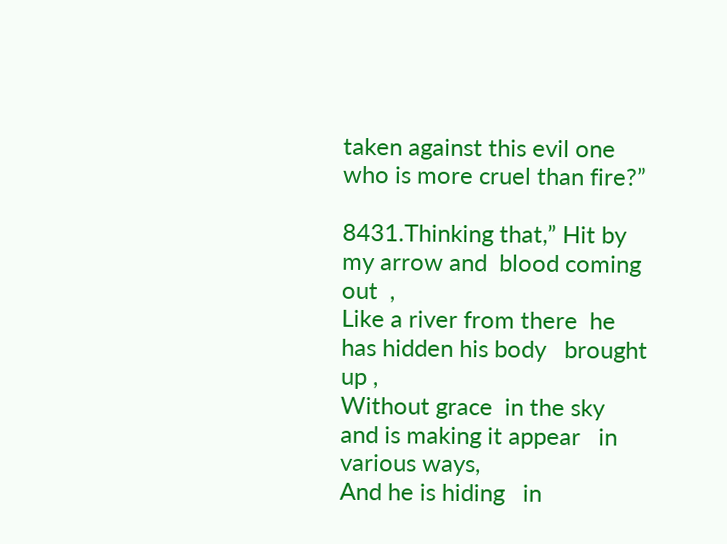taken against this evil one  who is more cruel than fire?”

8431.Thinking that,” Hit by my arrow and  blood coming  out  ,
Like a river from there  he has hidden his body   brought up ,
Without grace  in the sky  and is making it appear   in various ways,
And he is hiding   in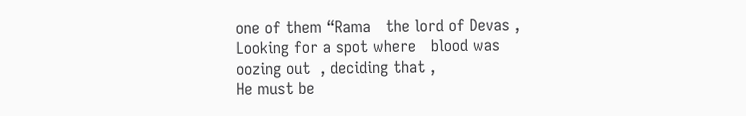one of them “Rama   the lord of Devas ,
Looking for a spot where   blood was oozing out  , deciding that ,
He must be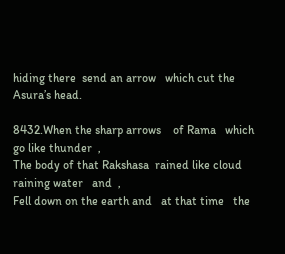hiding there  send an arrow   which cut the Asura’s head.

8432.When the sharp arrows    of Rama   which go like thunder  ,
The body of that Rakshasa  rained like cloud raining water   and  ,
Fell down on the earth and   at that time   the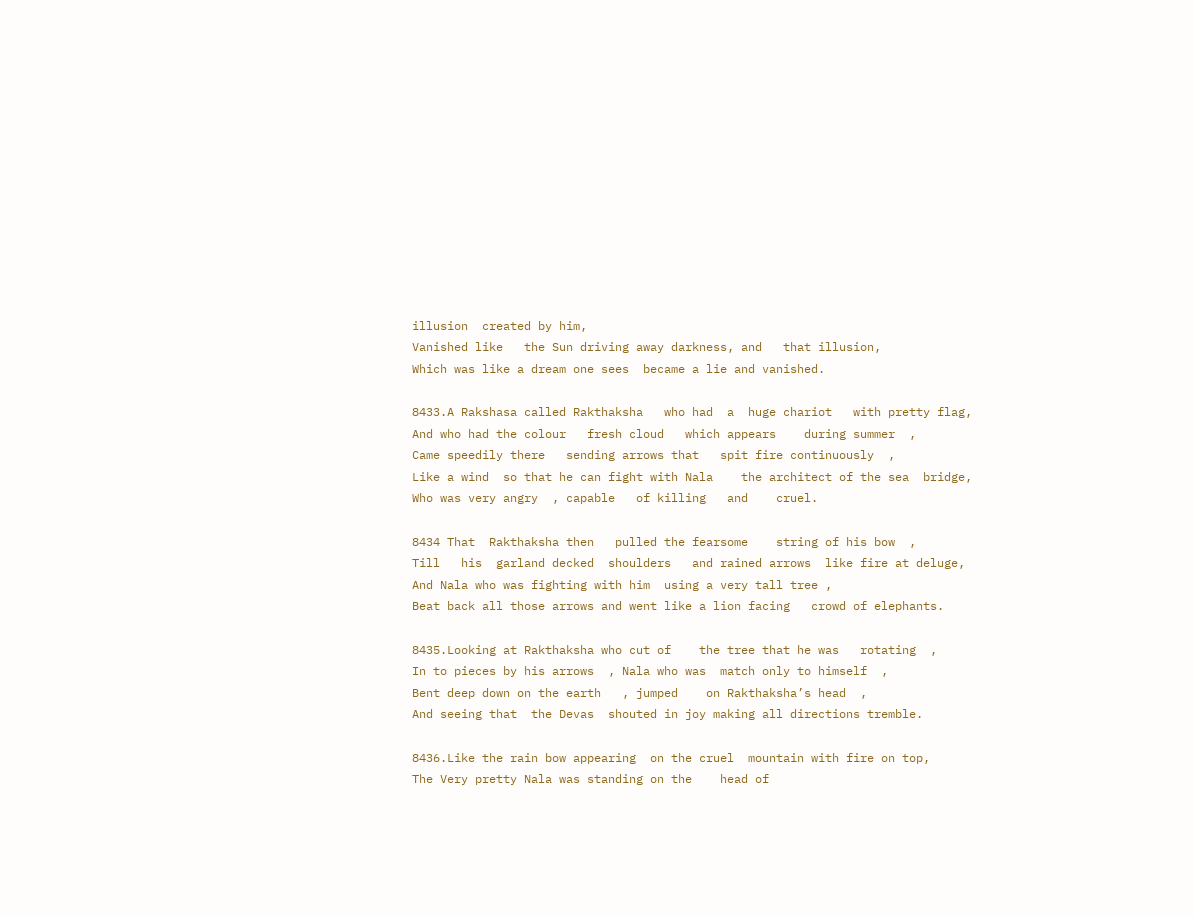illusion  created by him,
Vanished like   the Sun driving away darkness, and   that illusion,
Which was like a dream one sees  became a lie and vanished.

8433.A Rakshasa called Rakthaksha   who had  a  huge chariot   with pretty flag,
And who had the colour   fresh cloud   which appears    during summer  ,
Came speedily there   sending arrows that   spit fire continuously  ,
Like a wind  so that he can fight with Nala    the architect of the sea  bridge,
Who was very angry  , capable   of killing   and    cruel.

8434 That  Rakthaksha then   pulled the fearsome    string of his bow  ,
Till   his  garland decked  shoulders   and rained arrows  like fire at deluge,
And Nala who was fighting with him  using a very tall tree ,
Beat back all those arrows and went like a lion facing   crowd of elephants.

8435.Looking at Rakthaksha who cut of    the tree that he was   rotating  ,
In to pieces by his arrows  , Nala who was  match only to himself  ,
Bent deep down on the earth   , jumped    on Rakthaksha’s head  ,
And seeing that  the Devas  shouted in joy making all directions tremble.

8436.Like the rain bow appearing  on the cruel  mountain with fire on top,
The Very pretty Nala was standing on the    head of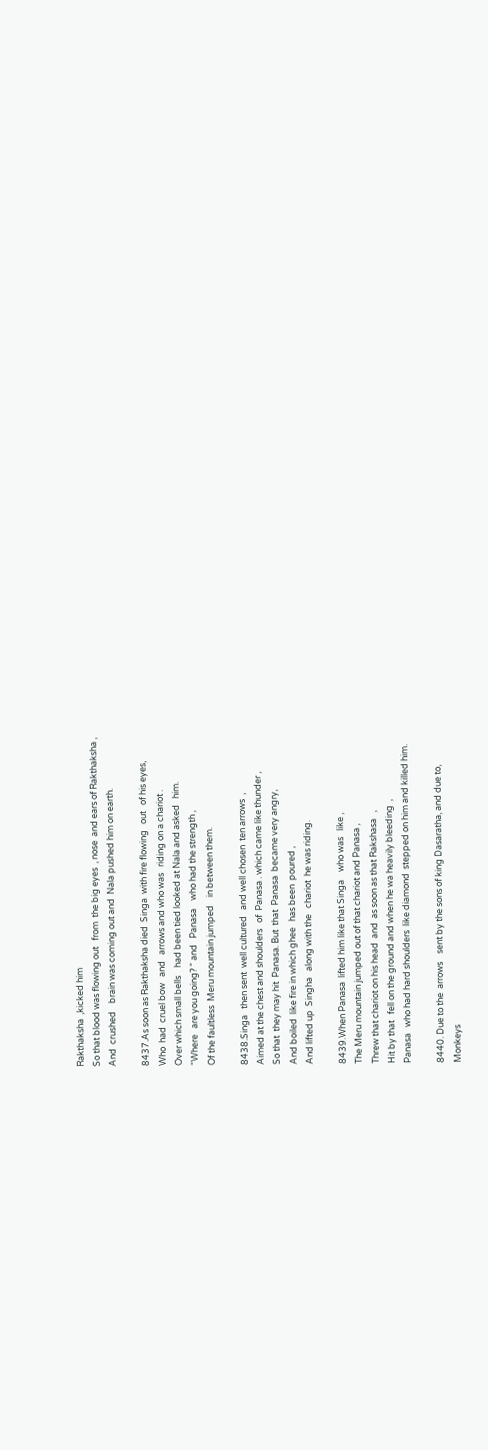Rakthaksha  ,kicked him
So that blood was flowing out   from  the big eyes  , nose  and ears of Rakthaksha ,
And  crushed    brain was coming out and  Nala pushed him on earth.

8437.As soon as Rakthaksha died  Singa  with fire flowing   out   of his eyes,
Who  had  cruel bow   and   arrows and who was   riding on a chariot .
Over which small bells    had been tied looked at Nala and asked   him.
“Where   are you going? “ and   Panasa    who had the strength ,
Of the faultless  Meru mountain jumped    in between them.

8438.Singa   then sent  well cultured   and well chosen  ten arrows  ,
Aimed at the chest and shoulders   of  Panasa . which came like thunder ,
So that  they may hit  Panasa. But  that  Panasa  became very angry,
And boiled  like fire in which ghee   has been  poured ,
And lifted up  Singha   along with the   chariot  he was riding.

8439.When Panasa  lifted him like that Singa    who was   like ,
The Meru mountain jumped out of that chariot and Panasa ,
Threw that chariot on his head  and  as soon as that Rakshasa   ,
Hit by that   fell on the ground and when he wa heavily bleeding  ,
Panasa   who had hard shoulders  like diamond  stepped on him and killed him.

8440. Due to the  arrows    sent by the sons of king Dasaratha, and due to,
Monkeys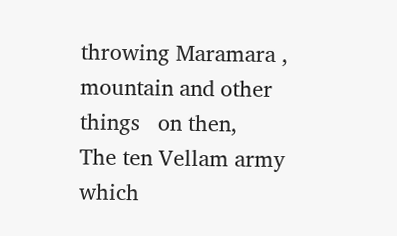throwing Maramara , mountain and other things   on then,
The ten Vellam army   which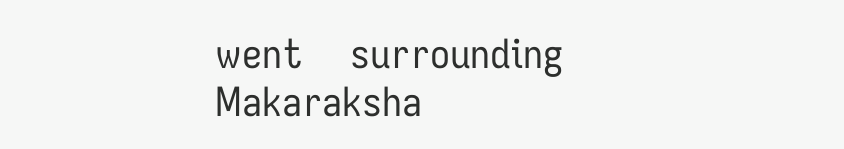went    surrounding    Makaraksha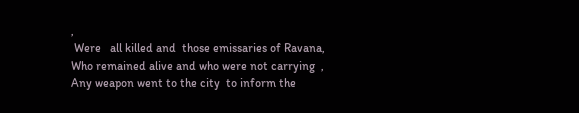,
 Were   all killed and  those emissaries of Ravana,
Who remained alive and who were not carrying  ,
Any weapon went to the city  to inform the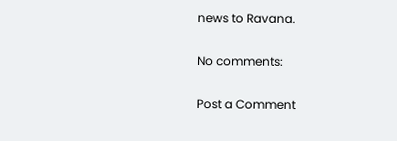news to Ravana.

No comments:

Post a Comment